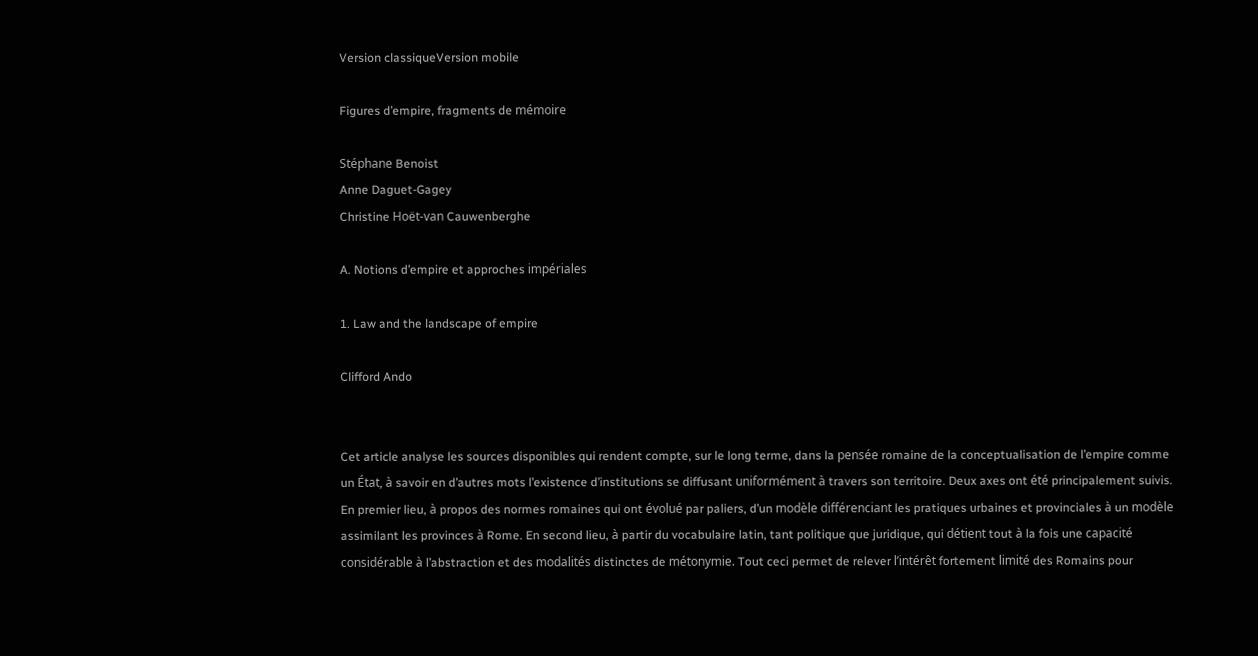Version classiqueVersion mobile

Figures d’empire, fragments de mémoire

Stéphane Benoist
Anne Daguet-Gagey
Christine Hoët-van Cauwenberghe

A. Notions d’empire et approches impériales

1. Law and the landscape of empire

Clifford Ando


Cet article analyse les sources disponibles qui rendent compte, sur le long terme, dans la pensée romaine de la conceptualisation de l’empire comme un État, à savoir en d’autres mots l’existence d’institutions se diffusant uniformément à travers son territoire. Deux axes ont été principalement suivis. En premier lieu, à propos des normes romaines qui ont évolué par paliers, d’un modèle différenciant les pratiques urbaines et provinciales à un modèle assimilant les provinces à Rome. En second lieu, à partir du vocabulaire latin, tant politique que juridique, qui détient tout à la fois une capacité considérable à l’abstraction et des modalités distinctes de métonymie. Tout ceci permet de relever l’intérêt fortement limité des Romains pour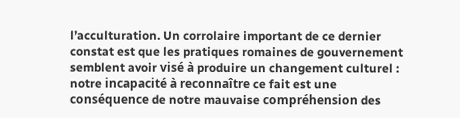l’acculturation. Un corrolaire important de ce dernier constat est que les pratiques romaines de gouvernement semblent avoir visé à produire un changement culturel : notre incapacité à reconnaître ce fait est une conséquence de notre mauvaise compréhension des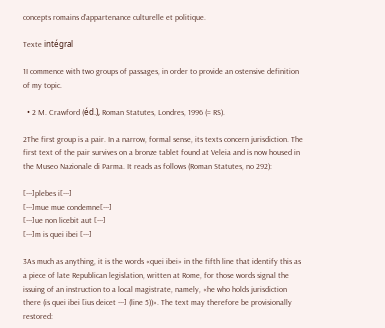concepts romains d’appartenance culturelle et politique.

Texte intégral

1I commence with two groups of passages, in order to provide an ostensive definition of my topic.

  • 2 M. Crawford (éd.), Roman Statutes, Londres, 1996 (= RS).

2The first group is a pair. In a narrow, formal sense, its texts concern jurisdiction. The first text of the pair survives on a bronze tablet found at Veleia and is now housed in the Museo Nazionale di Parma. It reads as follows (Roman Statutes, no 292):

[---]plebes i[---]
[---]mue mue condemne[---]
[---]ue non licebit aut [---]
[---]m is quei ibei [---]

3As much as anything, it is the words «quei ibei» in the fifth line that identify this as a piece of late Republican legislation, written at Rome, for those words signal the issuing of an instruction to a local magistrate, namely, «he who holds jurisdiction there (is quei ibei [ius deicet ---] (line 5))». The text may therefore be provisionally restored: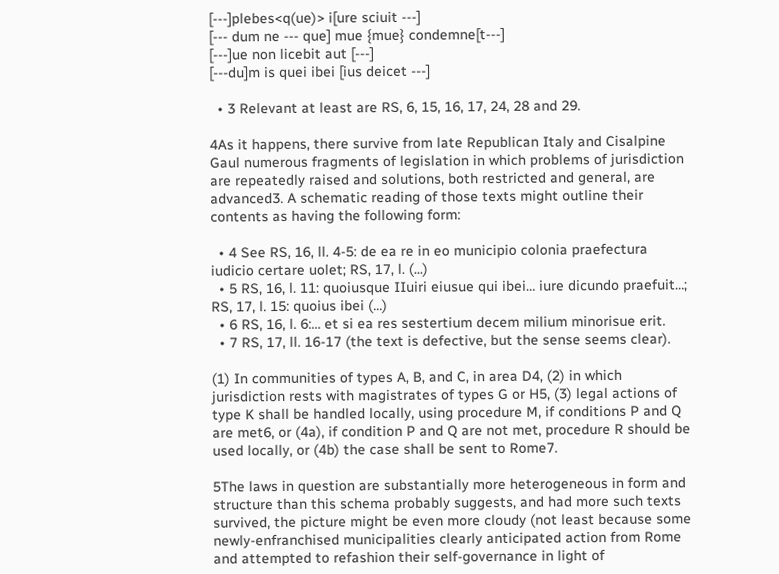[---]plebes<q(ue)> i[ure sciuit ---]
[--- dum ne --- que] mue {mue} condemne[t---]
[---]ue non licebit aut [---]
[---du]m is quei ibei [ius deicet ---]

  • 3 Relevant at least are RS, 6, 15, 16, 17, 24, 28 and 29.

4As it happens, there survive from late Republican Italy and Cisalpine Gaul numerous fragments of legislation in which problems of jurisdiction are repeatedly raised and solutions, both restricted and general, are advanced3. A schematic reading of those texts might outline their contents as having the following form:

  • 4 See RS, 16, ll. 4-5: de ea re in eo municipio colonia praefectura iudicio certare uolet; RS, 17, l. (...)
  • 5 RS, 16, l. 11: quoiusque IIuiri eiusue qui ibei… iure dicundo praefuit…; RS, 17, l. 15: quoius ibei (...)
  • 6 RS, 16, l. 6:… et si ea res sestertium decem milium minorisue erit.
  • 7 RS, 17, ll. 16-17 (the text is defective, but the sense seems clear).

(1) In communities of types A, B, and C, in area D4, (2) in which jurisdiction rests with magistrates of types G or H5, (3) legal actions of type K shall be handled locally, using procedure M, if conditions P and Q are met6, or (4a), if condition P and Q are not met, procedure R should be used locally, or (4b) the case shall be sent to Rome7.

5The laws in question are substantially more heterogeneous in form and structure than this schema probably suggests, and had more such texts survived, the picture might be even more cloudy (not least because some newly-enfranchised municipalities clearly anticipated action from Rome and attempted to refashion their self-governance in light of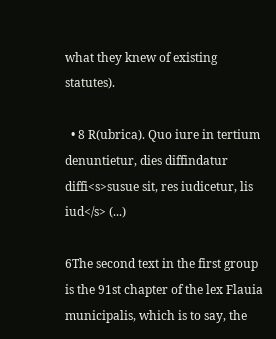what they knew of existing statutes).

  • 8 R(ubrica). Quo iure in tertium denuntietur, dies diffindatur diffi<s>susue sit, res iudicetur, lis iud</s> (...)

6The second text in the first group is the 91st chapter of the lex Flauia municipalis, which is to say, the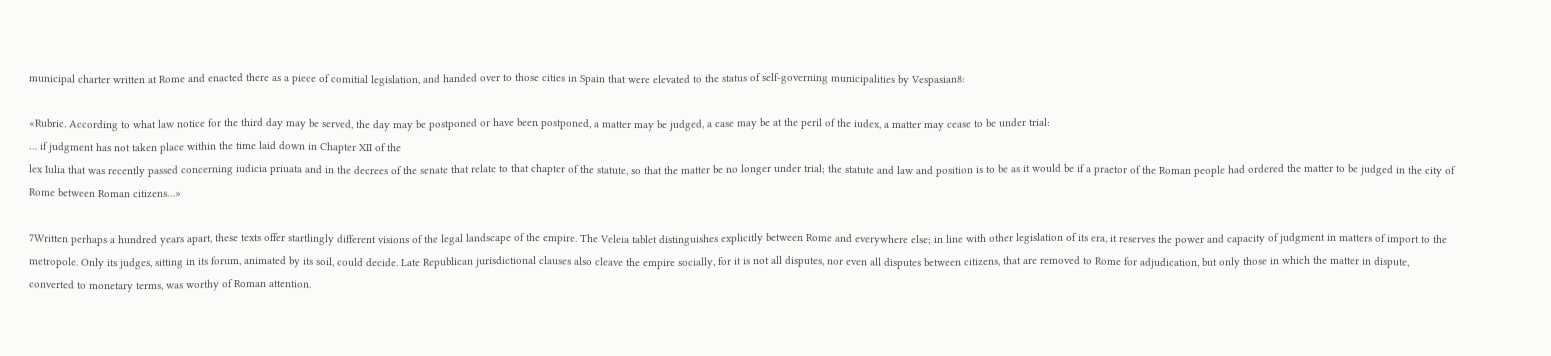municipal charter written at Rome and enacted there as a piece of comitial legislation, and handed over to those cities in Spain that were elevated to the status of self-governing municipalities by Vespasian8:

«Rubric. According to what law notice for the third day may be served, the day may be postponed or have been postponed, a matter may be judged, a case may be at the peril of the iudex, a matter may cease to be under trial:
… if judgment has not taken place within the time laid down in Chapter XII of the
lex Iulia that was recently passed concerning iudicia priuata and in the decrees of the senate that relate to that chapter of the statute, so that the matter be no longer under trial; the statute and law and position is to be as it would be if a praetor of the Roman people had ordered the matter to be judged in the city of Rome between Roman citizens…»

7Written perhaps a hundred years apart, these texts offer startlingly different visions of the legal landscape of the empire. The Veleia tablet distinguishes explicitly between Rome and everywhere else; in line with other legislation of its era, it reserves the power and capacity of judgment in matters of import to the metropole. Only its judges, sitting in its forum, animated by its soil, could decide. Late Republican jurisdictional clauses also cleave the empire socially, for it is not all disputes, nor even all disputes between citizens, that are removed to Rome for adjudication, but only those in which the matter in dispute, converted to monetary terms, was worthy of Roman attention.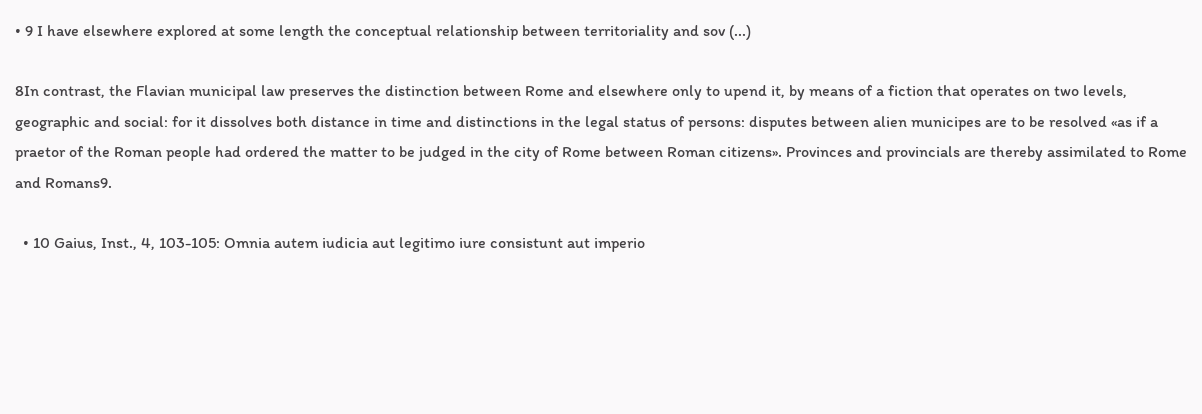• 9 I have elsewhere explored at some length the conceptual relationship between territoriality and sov (...)

8In contrast, the Flavian municipal law preserves the distinction between Rome and elsewhere only to upend it, by means of a fiction that operates on two levels, geographic and social: for it dissolves both distance in time and distinctions in the legal status of persons: disputes between alien municipes are to be resolved «as if a praetor of the Roman people had ordered the matter to be judged in the city of Rome between Roman citizens». Provinces and provincials are thereby assimilated to Rome and Romans9.

  • 10 Gaius, Inst., 4, 103-105: Omnia autem iudicia aut legitimo iure consistunt aut imperio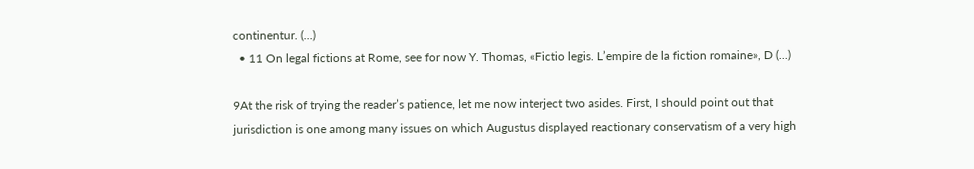continentur. (...)
  • 11 On legal fictions at Rome, see for now Y. Thomas, «Fictio legis. L’empire de la fiction romaine», D (...)

9At the risk of trying the reader’s patience, let me now interject two asides. First, I should point out that jurisdiction is one among many issues on which Augustus displayed reactionary conservatism of a very high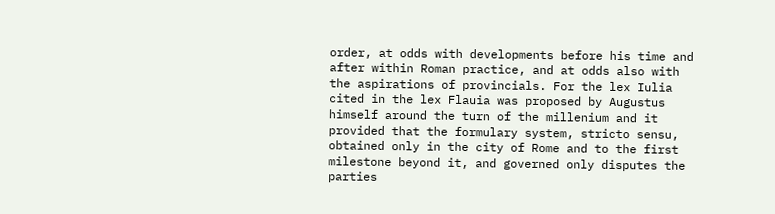order, at odds with developments before his time and after within Roman practice, and at odds also with the aspirations of provincials. For the lex Iulia cited in the lex Flauia was proposed by Augustus himself around the turn of the millenium and it provided that the formulary system, stricto sensu, obtained only in the city of Rome and to the first milestone beyond it, and governed only disputes the parties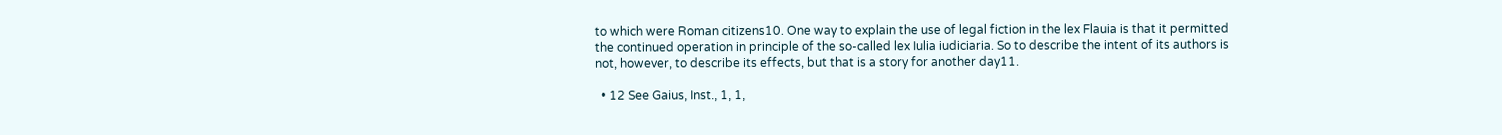to which were Roman citizens10. One way to explain the use of legal fiction in the lex Flauia is that it permitted the continued operation in principle of the so-called lex Iulia iudiciaria. So to describe the intent of its authors is not, however, to describe its effects, but that is a story for another day11.

  • 12 See Gaius, Inst., 1, 1,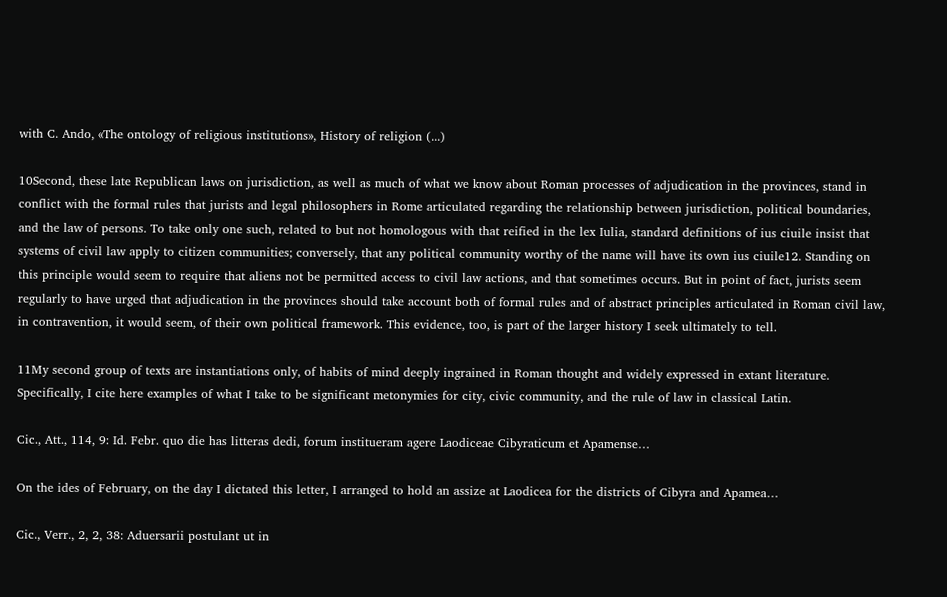with C. Ando, «The ontology of religious institutions», History of religion (...)

10Second, these late Republican laws on jurisdiction, as well as much of what we know about Roman processes of adjudication in the provinces, stand in conflict with the formal rules that jurists and legal philosophers in Rome articulated regarding the relationship between jurisdiction, political boundaries, and the law of persons. To take only one such, related to but not homologous with that reified in the lex Iulia, standard definitions of ius ciuile insist that systems of civil law apply to citizen communities; conversely, that any political community worthy of the name will have its own ius ciuile12. Standing on this principle would seem to require that aliens not be permitted access to civil law actions, and that sometimes occurs. But in point of fact, jurists seem regularly to have urged that adjudication in the provinces should take account both of formal rules and of abstract principles articulated in Roman civil law, in contravention, it would seem, of their own political framework. This evidence, too, is part of the larger history I seek ultimately to tell.

11My second group of texts are instantiations only, of habits of mind deeply ingrained in Roman thought and widely expressed in extant literature. Specifically, I cite here examples of what I take to be significant metonymies for city, civic community, and the rule of law in classical Latin.

Cic., Att., 114, 9: Id. Febr. quo die has litteras dedi, forum institueram agere Laodiceae Cibyraticum et Apamense…

On the ides of February, on the day I dictated this letter, I arranged to hold an assize at Laodicea for the districts of Cibyra and Apamea…

Cic., Verr., 2, 2, 38: Aduersarii postulant ut in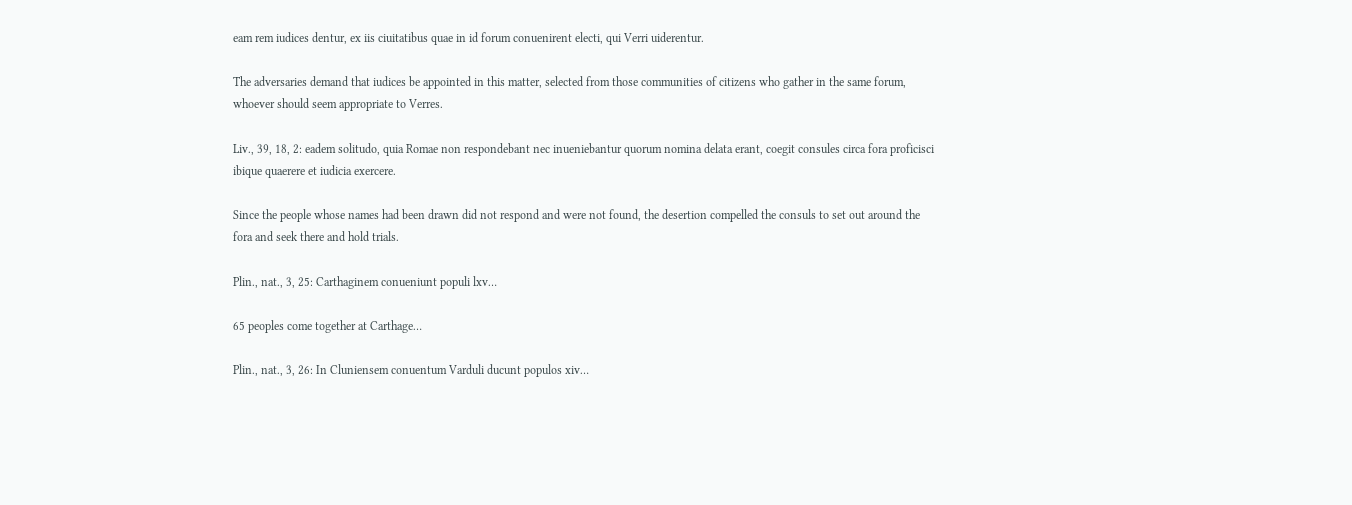eam rem iudices dentur, ex iis ciuitatibus quae in id forum conuenirent electi, qui Verri uiderentur.

The adversaries demand that iudices be appointed in this matter, selected from those communities of citizens who gather in the same forum, whoever should seem appropriate to Verres.

Liv., 39, 18, 2: eadem solitudo, quia Romae non respondebant nec inueniebantur quorum nomina delata erant, coegit consules circa fora proficisci ibique quaerere et iudicia exercere.

Since the people whose names had been drawn did not respond and were not found, the desertion compelled the consuls to set out around the fora and seek there and hold trials.

Plin., nat., 3, 25: Carthaginem conueniunt populi lxv…

65 peoples come together at Carthage…

Plin., nat., 3, 26: In Cluniensem conuentum Varduli ducunt populos xiv…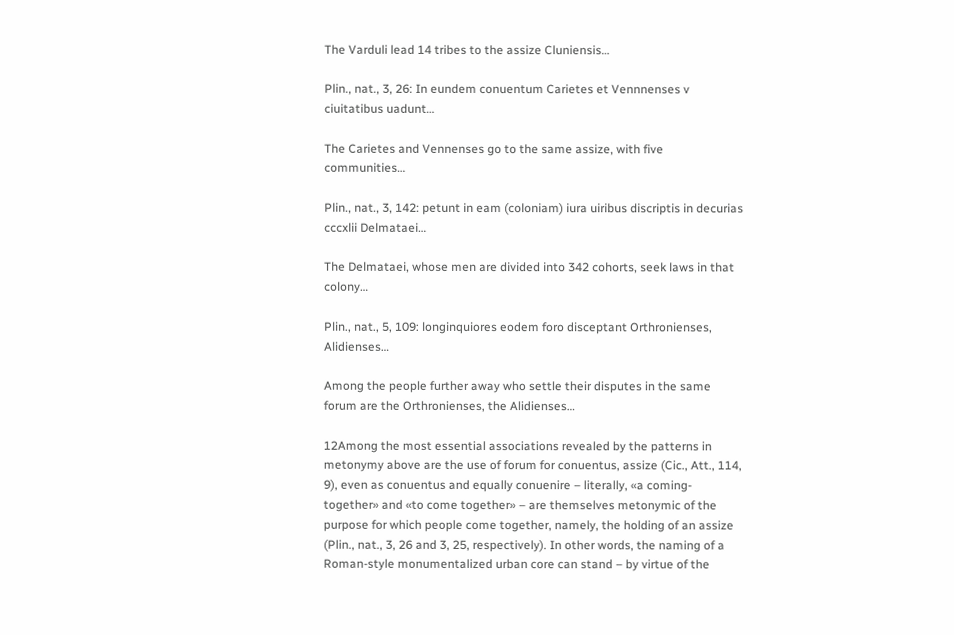The Varduli lead 14 tribes to the assize Cluniensis…

Plin., nat., 3, 26: In eundem conuentum Carietes et Vennnenses v ciuitatibus uadunt…

The Carietes and Vennenses go to the same assize, with five communities…

Plin., nat., 3, 142: petunt in eam (coloniam) iura uiribus discriptis in decurias cccxlii Delmataei…

The Delmataei, whose men are divided into 342 cohorts, seek laws in that colony…

Plin., nat., 5, 109: longinquiores eodem foro disceptant Orthronienses, Alidienses…

Among the people further away who settle their disputes in the same forum are the Orthronienses, the Alidienses…

12Among the most essential associations revealed by the patterns in metonymy above are the use of forum for conuentus, assize (Cic., Att., 114, 9), even as conuentus and equally conuenire – literally, «a coming-together» and «to come together» – are themselves metonymic of the purpose for which people come together, namely, the holding of an assize (Plin., nat., 3, 26 and 3, 25, respectively). In other words, the naming of a Roman-style monumentalized urban core can stand – by virtue of the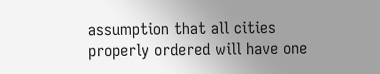assumption that all cities properly ordered will have one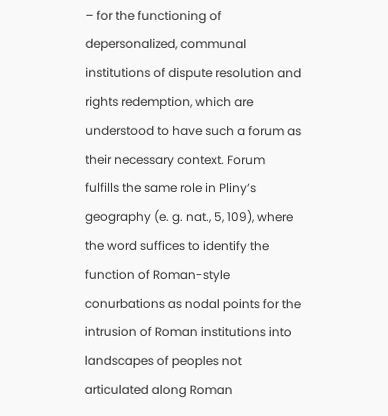– for the functioning of depersonalized, communal institutions of dispute resolution and rights redemption, which are understood to have such a forum as their necessary context. Forum fulfills the same role in Pliny’s geography (e. g. nat., 5, 109), where the word suffices to identify the function of Roman-style conurbations as nodal points for the intrusion of Roman institutions into landscapes of peoples not articulated along Roman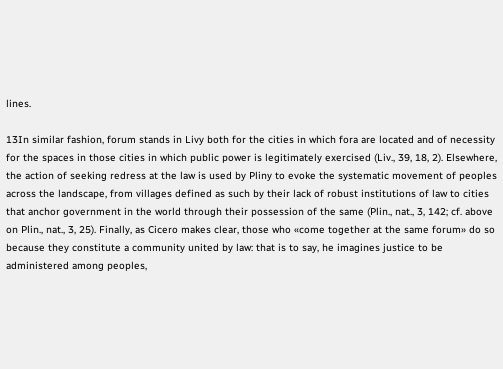lines.

13In similar fashion, forum stands in Livy both for the cities in which fora are located and of necessity for the spaces in those cities in which public power is legitimately exercised (Liv., 39, 18, 2). Elsewhere, the action of seeking redress at the law is used by Pliny to evoke the systematic movement of peoples across the landscape, from villages defined as such by their lack of robust institutions of law to cities that anchor government in the world through their possession of the same (Plin., nat., 3, 142; cf. above on Plin., nat., 3, 25). Finally, as Cicero makes clear, those who «come together at the same forum» do so because they constitute a community united by law: that is to say, he imagines justice to be administered among peoples,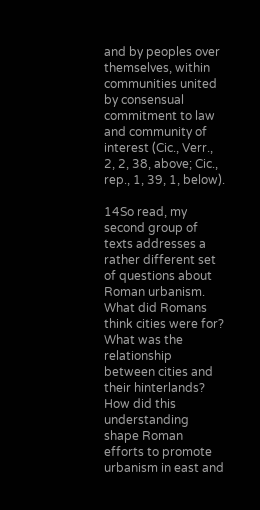and by peoples over themselves, within communities united by consensual commitment to law and community of interest (Cic., Verr., 2, 2, 38, above; Cic., rep., 1, 39, 1, below).

14So read, my second group of texts addresses a rather different set of questions about Roman urbanism. What did Romans think cities were for? What was the relationship between cities and their hinterlands? How did this understanding shape Roman efforts to promote urbanism in east and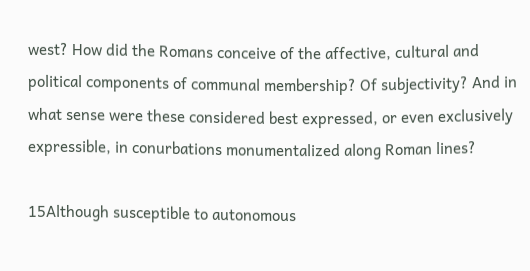west? How did the Romans conceive of the affective, cultural and political components of communal membership? Of subjectivity? And in what sense were these considered best expressed, or even exclusively expressible, in conurbations monumentalized along Roman lines?

15Although susceptible to autonomous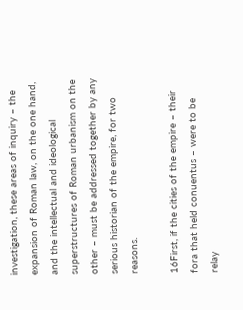investigation, these areas of inquiry – the expansion of Roman law, on the one hand, and the intellectual and ideological superstructures of Roman urbanism on the other – must be addressed together by any serious historian of the empire, for two reasons.

16First, if the cities of the empire – their fora that held conuentus – were to be relay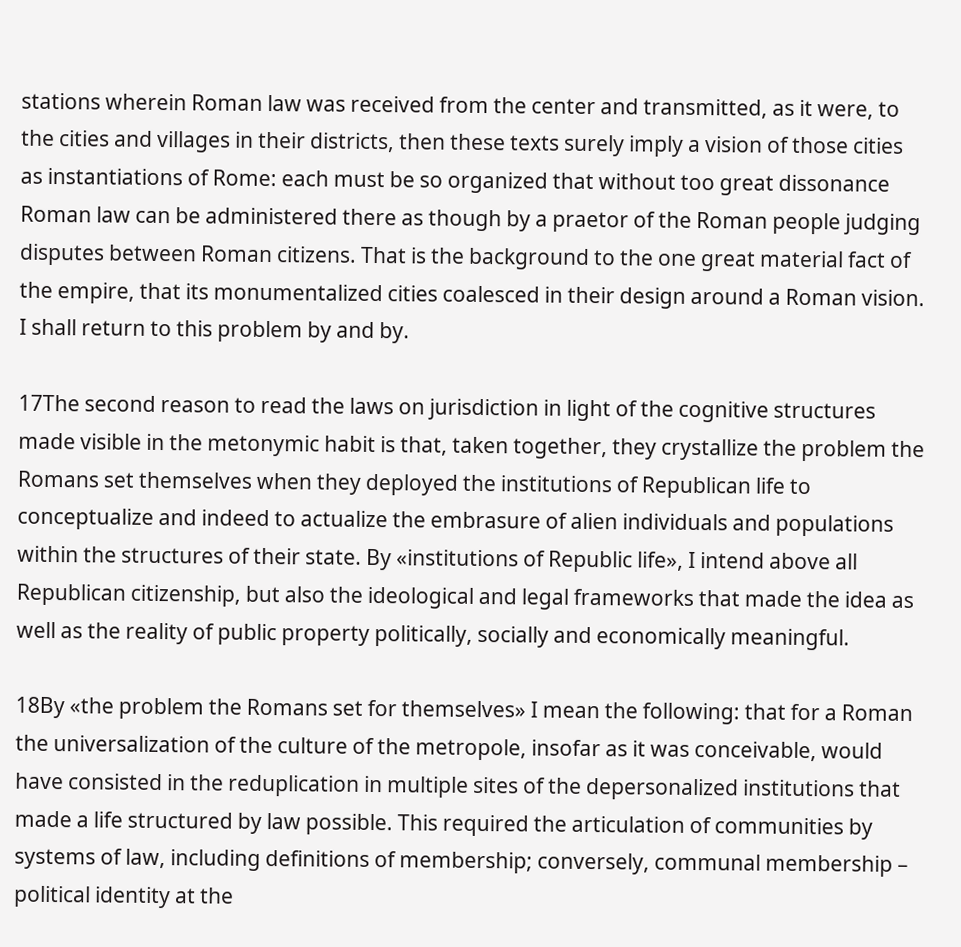stations wherein Roman law was received from the center and transmitted, as it were, to the cities and villages in their districts, then these texts surely imply a vision of those cities as instantiations of Rome: each must be so organized that without too great dissonance Roman law can be administered there as though by a praetor of the Roman people judging disputes between Roman citizens. That is the background to the one great material fact of the empire, that its monumentalized cities coalesced in their design around a Roman vision. I shall return to this problem by and by.

17The second reason to read the laws on jurisdiction in light of the cognitive structures made visible in the metonymic habit is that, taken together, they crystallize the problem the Romans set themselves when they deployed the institutions of Republican life to conceptualize and indeed to actualize the embrasure of alien individuals and populations within the structures of their state. By «institutions of Republic life», I intend above all Republican citizenship, but also the ideological and legal frameworks that made the idea as well as the reality of public property politically, socially and economically meaningful.

18By «the problem the Romans set for themselves» I mean the following: that for a Roman the universalization of the culture of the metropole, insofar as it was conceivable, would have consisted in the reduplication in multiple sites of the depersonalized institutions that made a life structured by law possible. This required the articulation of communities by systems of law, including definitions of membership; conversely, communal membership – political identity at the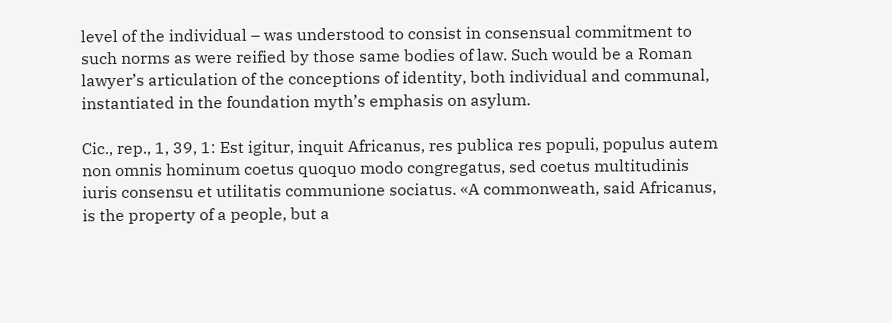level of the individual – was understood to consist in consensual commitment to such norms as were reified by those same bodies of law. Such would be a Roman lawyer’s articulation of the conceptions of identity, both individual and communal, instantiated in the foundation myth’s emphasis on asylum.

Cic., rep., 1, 39, 1: Est igitur, inquit Africanus, res publica res populi, populus autem non omnis hominum coetus quoquo modo congregatus, sed coetus multitudinis iuris consensu et utilitatis communione sociatus. «A commonweath, said Africanus, is the property of a people, but a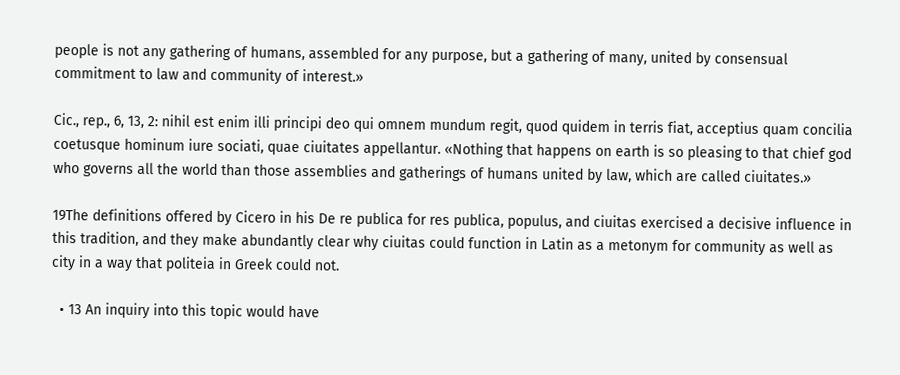people is not any gathering of humans, assembled for any purpose, but a gathering of many, united by consensual commitment to law and community of interest.»

Cic., rep., 6, 13, 2: nihil est enim illi principi deo qui omnem mundum regit, quod quidem in terris fiat, acceptius quam concilia coetusque hominum iure sociati, quae ciuitates appellantur. «Nothing that happens on earth is so pleasing to that chief god who governs all the world than those assemblies and gatherings of humans united by law, which are called ciuitates.»

19The definitions offered by Cicero in his De re publica for res publica, populus, and ciuitas exercised a decisive influence in this tradition, and they make abundantly clear why ciuitas could function in Latin as a metonym for community as well as city in a way that politeia in Greek could not.

  • 13 An inquiry into this topic would have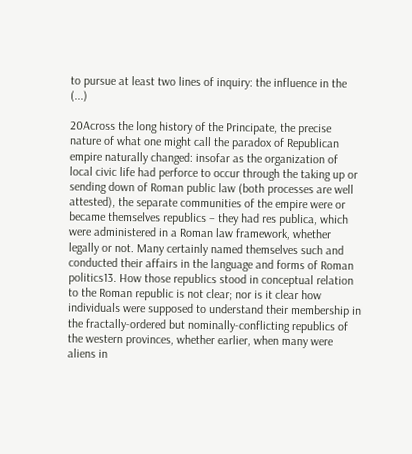to pursue at least two lines of inquiry: the influence in the (...)

20Across the long history of the Principate, the precise nature of what one might call the paradox of Republican empire naturally changed: insofar as the organization of local civic life had perforce to occur through the taking up or sending down of Roman public law (both processes are well attested), the separate communities of the empire were or became themselves republics – they had res publica, which were administered in a Roman law framework, whether legally or not. Many certainly named themselves such and conducted their affairs in the language and forms of Roman politics13. How those republics stood in conceptual relation to the Roman republic is not clear; nor is it clear how individuals were supposed to understand their membership in the fractally-ordered but nominally-conflicting republics of the western provinces, whether earlier, when many were aliens in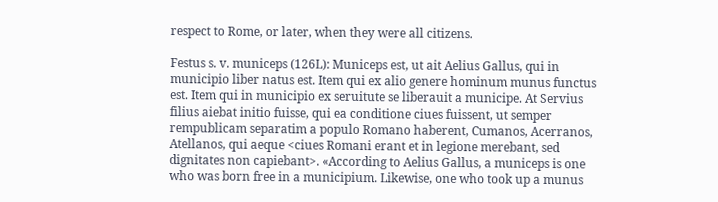respect to Rome, or later, when they were all citizens.

Festus s. v. municeps (126L): Municeps est, ut ait Aelius Gallus, qui in municipio liber natus est. Item qui ex alio genere hominum munus functus est. Item qui in municipio ex seruitute se liberauit a municipe. At Servius filius aiebat initio fuisse, qui ea conditione ciues fuissent, ut semper rempublicam separatim a populo Romano haberent, Cumanos, Acerranos, Atellanos, qui aeque <ciues Romani erant et in legione merebant, sed dignitates non capiebant>. «According to Aelius Gallus, a municeps is one who was born free in a municipium. Likewise, one who took up a munus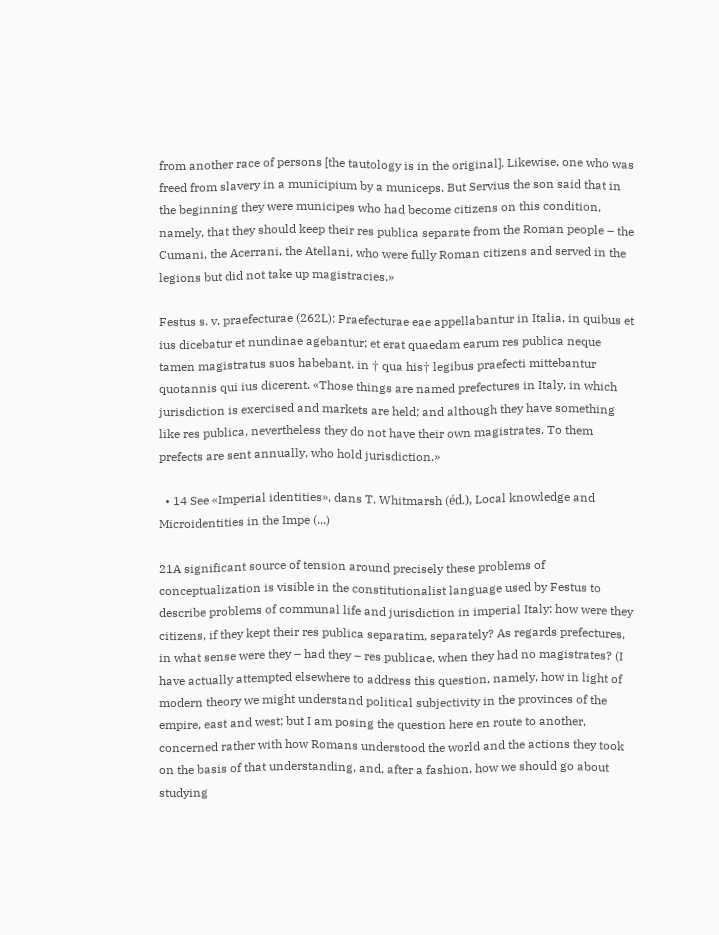from another race of persons [the tautology is in the original]. Likewise, one who was freed from slavery in a municipium by a municeps. But Servius the son said that in the beginning they were municipes who had become citizens on this condition, namely, that they should keep their res publica separate from the Roman people – the Cumani, the Acerrani, the Atellani, who were fully Roman citizens and served in the legions but did not take up magistracies.»

Festus s. v. praefecturae (262L): Praefecturae eae appellabantur in Italia, in quibus et ius dicebatur et nundinae agebantur; et erat quaedam earum res publica neque tamen magistratus suos habebant. in † qua his† legibus praefecti mittebantur quotannis qui ius dicerent. «Those things are named prefectures in Italy, in which jurisdiction is exercised and markets are held; and although they have something like res publica, nevertheless they do not have their own magistrates. To them prefects are sent annually, who hold jurisdiction.»

  • 14 See «Imperial identities», dans T. Whitmarsh (éd.), Local knowledge and Microidentities in the Impe (...)

21A significant source of tension around precisely these problems of conceptualization is visible in the constitutionalist language used by Festus to describe problems of communal life and jurisdiction in imperial Italy: how were they citizens, if they kept their res publica separatim, separately? As regards prefectures, in what sense were they – had they – res publicae, when they had no magistrates? (I have actually attempted elsewhere to address this question, namely, how in light of modern theory we might understand political subjectivity in the provinces of the empire, east and west; but I am posing the question here en route to another, concerned rather with how Romans understood the world and the actions they took on the basis of that understanding, and, after a fashion, how we should go about studying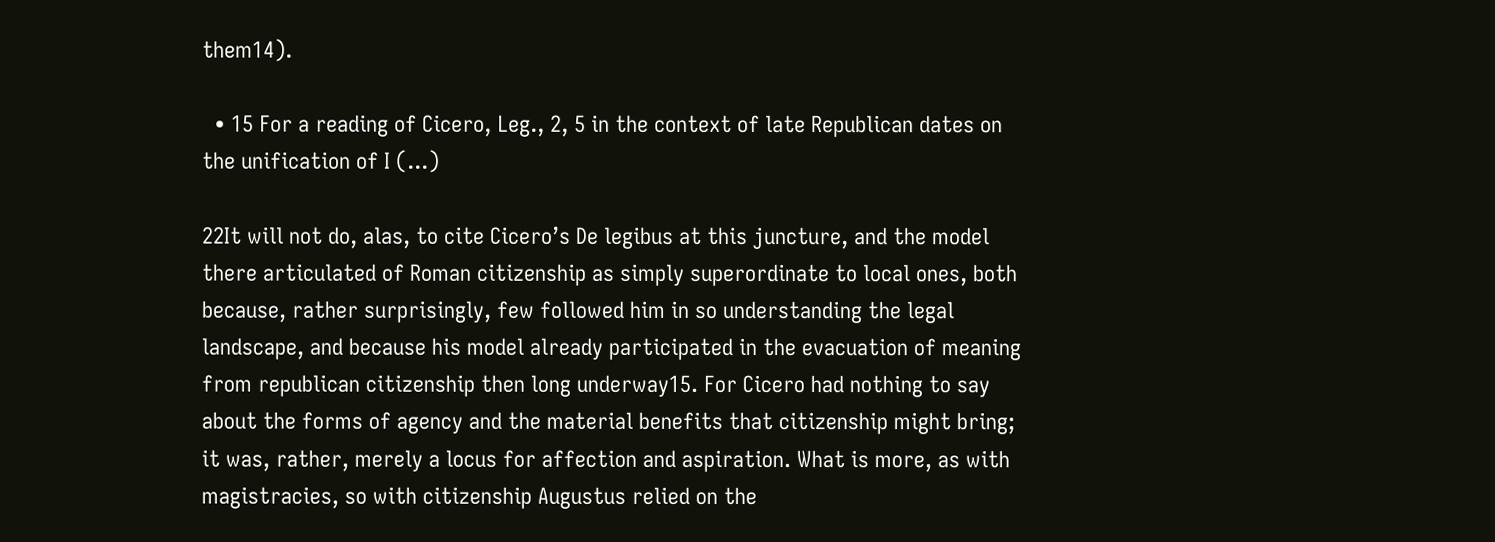them14).

  • 15 For a reading of Cicero, Leg., 2, 5 in the context of late Republican dates on the unification of I (...)

22It will not do, alas, to cite Cicero’s De legibus at this juncture, and the model there articulated of Roman citizenship as simply superordinate to local ones, both because, rather surprisingly, few followed him in so understanding the legal landscape, and because his model already participated in the evacuation of meaning from republican citizenship then long underway15. For Cicero had nothing to say about the forms of agency and the material benefits that citizenship might bring; it was, rather, merely a locus for affection and aspiration. What is more, as with magistracies, so with citizenship Augustus relied on the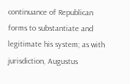continuance of Republican forms to substantiate and legitimate his system; as with jurisdiction, Augustus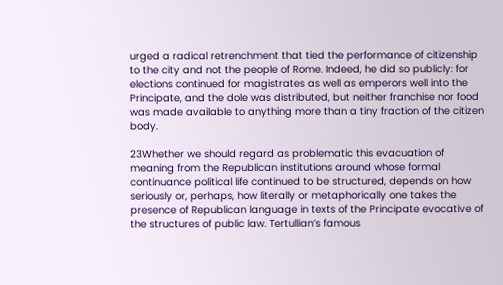urged a radical retrenchment that tied the performance of citizenship to the city and not the people of Rome. Indeed, he did so publicly: for elections continued for magistrates as well as emperors well into the Principate, and the dole was distributed, but neither franchise nor food was made available to anything more than a tiny fraction of the citizen body.

23Whether we should regard as problematic this evacuation of meaning from the Republican institutions around whose formal continuance political life continued to be structured, depends on how seriously or, perhaps, how literally or metaphorically one takes the presence of Republican language in texts of the Principate evocative of the structures of public law. Tertullian’s famous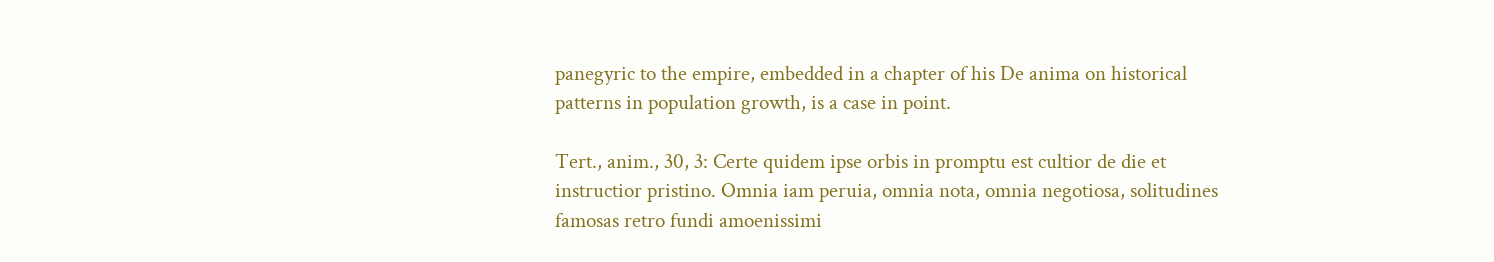panegyric to the empire, embedded in a chapter of his De anima on historical patterns in population growth, is a case in point.

Tert., anim., 30, 3: Certe quidem ipse orbis in promptu est cultior de die et instructior pristino. Omnia iam peruia, omnia nota, omnia negotiosa, solitudines famosas retro fundi amoenissimi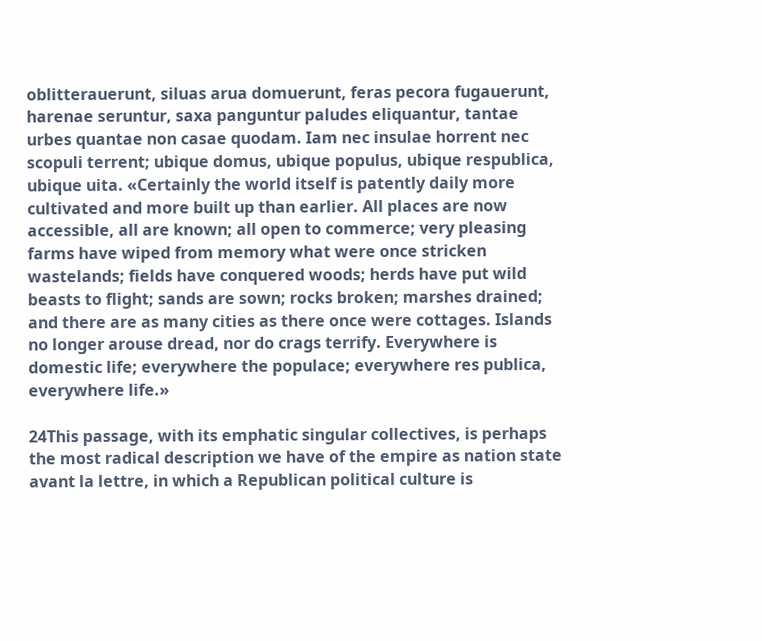oblitterauerunt, siluas arua domuerunt, feras pecora fugauerunt, harenae seruntur, saxa panguntur paludes eliquantur, tantae urbes quantae non casae quodam. Iam nec insulae horrent nec scopuli terrent; ubique domus, ubique populus, ubique respublica, ubique uita. «Certainly the world itself is patently daily more cultivated and more built up than earlier. All places are now accessible, all are known; all open to commerce; very pleasing farms have wiped from memory what were once stricken wastelands; fields have conquered woods; herds have put wild beasts to flight; sands are sown; rocks broken; marshes drained; and there are as many cities as there once were cottages. Islands no longer arouse dread, nor do crags terrify. Everywhere is domestic life; everywhere the populace; everywhere res publica, everywhere life.»

24This passage, with its emphatic singular collectives, is perhaps the most radical description we have of the empire as nation state avant la lettre, in which a Republican political culture is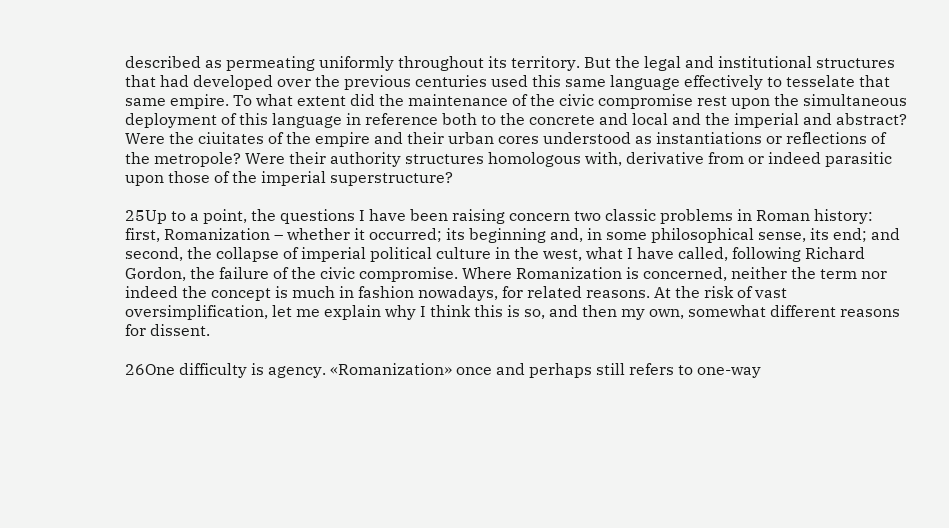described as permeating uniformly throughout its territory. But the legal and institutional structures that had developed over the previous centuries used this same language effectively to tesselate that same empire. To what extent did the maintenance of the civic compromise rest upon the simultaneous deployment of this language in reference both to the concrete and local and the imperial and abstract? Were the ciuitates of the empire and their urban cores understood as instantiations or reflections of the metropole? Were their authority structures homologous with, derivative from or indeed parasitic upon those of the imperial superstructure?

25Up to a point, the questions I have been raising concern two classic problems in Roman history: first, Romanization – whether it occurred; its beginning and, in some philosophical sense, its end; and second, the collapse of imperial political culture in the west, what I have called, following Richard Gordon, the failure of the civic compromise. Where Romanization is concerned, neither the term nor indeed the concept is much in fashion nowadays, for related reasons. At the risk of vast oversimplification, let me explain why I think this is so, and then my own, somewhat different reasons for dissent.

26One difficulty is agency. «Romanization» once and perhaps still refers to one-way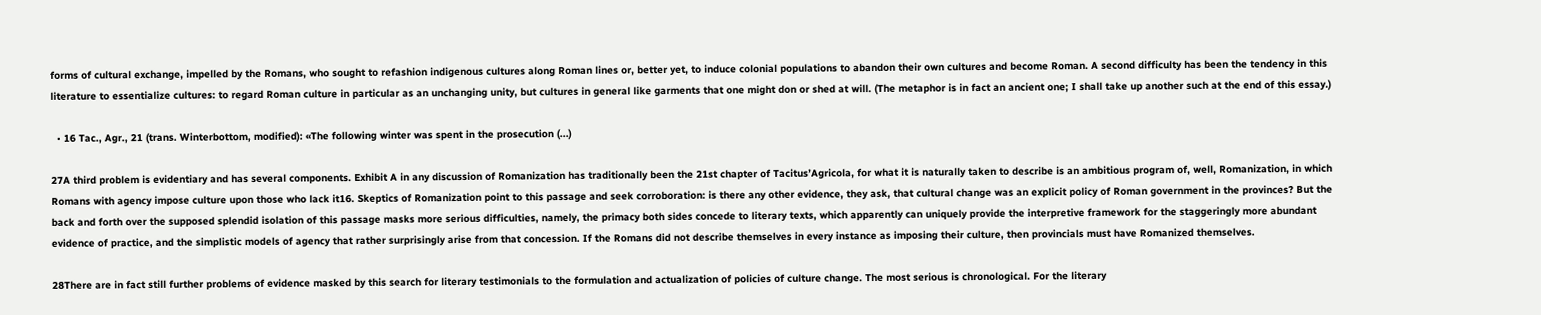forms of cultural exchange, impelled by the Romans, who sought to refashion indigenous cultures along Roman lines or, better yet, to induce colonial populations to abandon their own cultures and become Roman. A second difficulty has been the tendency in this literature to essentialize cultures: to regard Roman culture in particular as an unchanging unity, but cultures in general like garments that one might don or shed at will. (The metaphor is in fact an ancient one; I shall take up another such at the end of this essay.)

  • 16 Tac., Agr., 21 (trans. Winterbottom, modified): «The following winter was spent in the prosecution (...)

27A third problem is evidentiary and has several components. Exhibit A in any discussion of Romanization has traditionally been the 21st chapter of Tacitus’Agricola, for what it is naturally taken to describe is an ambitious program of, well, Romanization, in which Romans with agency impose culture upon those who lack it16. Skeptics of Romanization point to this passage and seek corroboration: is there any other evidence, they ask, that cultural change was an explicit policy of Roman government in the provinces? But the back and forth over the supposed splendid isolation of this passage masks more serious difficulties, namely, the primacy both sides concede to literary texts, which apparently can uniquely provide the interpretive framework for the staggeringly more abundant evidence of practice, and the simplistic models of agency that rather surprisingly arise from that concession. If the Romans did not describe themselves in every instance as imposing their culture, then provincials must have Romanized themselves.

28There are in fact still further problems of evidence masked by this search for literary testimonials to the formulation and actualization of policies of culture change. The most serious is chronological. For the literary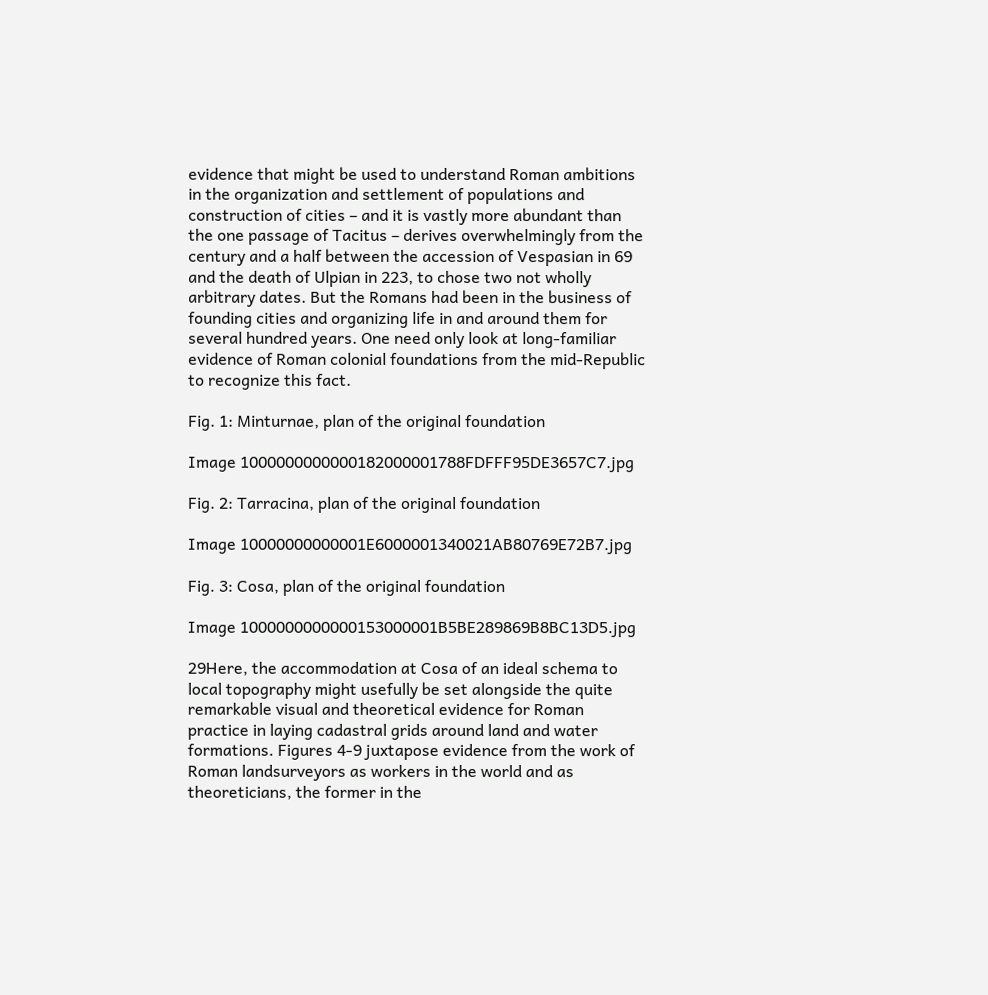evidence that might be used to understand Roman ambitions in the organization and settlement of populations and construction of cities – and it is vastly more abundant than the one passage of Tacitus – derives overwhelmingly from the century and a half between the accession of Vespasian in 69 and the death of Ulpian in 223, to chose two not wholly arbitrary dates. But the Romans had been in the business of founding cities and organizing life in and around them for several hundred years. One need only look at long-familiar evidence of Roman colonial foundations from the mid-Republic to recognize this fact.

Fig. 1: Minturnae, plan of the original foundation

Image 1000000000000182000001788FDFFF95DE3657C7.jpg

Fig. 2: Tarracina, plan of the original foundation

Image 10000000000001E6000001340021AB80769E72B7.jpg

Fig. 3: Cosa, plan of the original foundation

Image 1000000000000153000001B5BE289869B8BC13D5.jpg

29Here, the accommodation at Cosa of an ideal schema to local topography might usefully be set alongside the quite remarkable visual and theoretical evidence for Roman practice in laying cadastral grids around land and water formations. Figures 4-9 juxtapose evidence from the work of Roman landsurveyors as workers in the world and as theoreticians, the former in the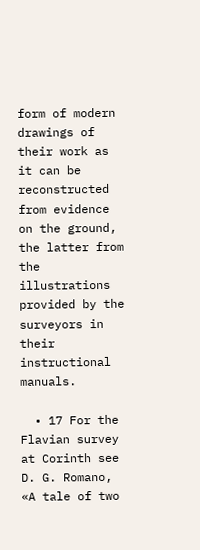form of modern drawings of their work as it can be reconstructed from evidence on the ground, the latter from the illustrations provided by the surveyors in their instructional manuals.

  • 17 For the Flavian survey at Corinth see D. G. Romano, «A tale of two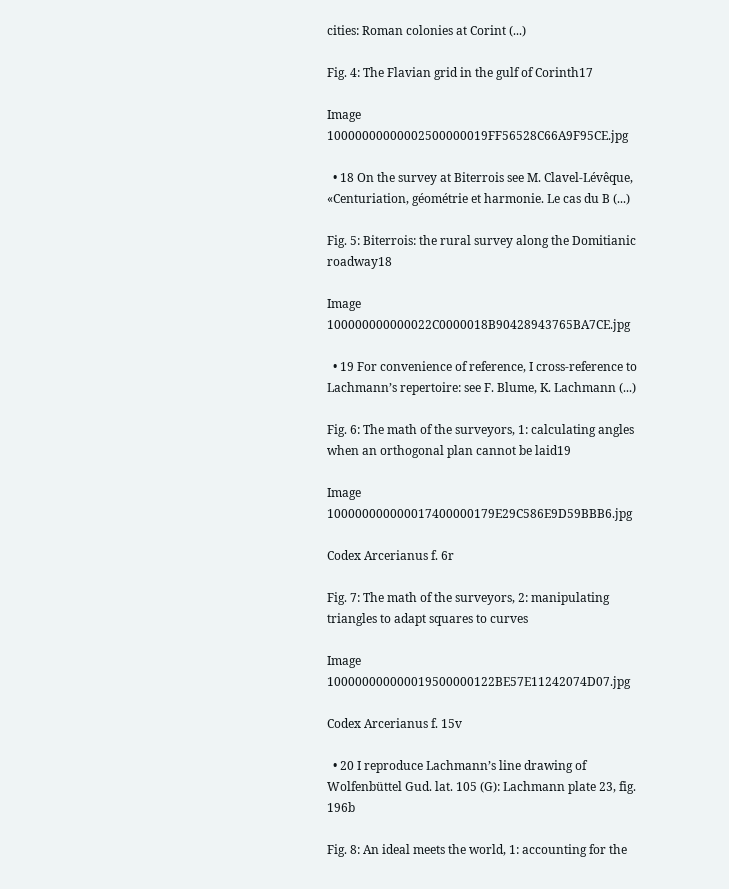cities: Roman colonies at Corint (...)

Fig. 4: The Flavian grid in the gulf of Corinth17

Image 10000000000002500000019FF56528C66A9F95CE.jpg

  • 18 On the survey at Biterrois see M. Clavel-Lévêque, «Centuriation, géométrie et harmonie. Le cas du B (...)

Fig. 5: Biterrois: the rural survey along the Domitianic roadway18

Image 100000000000022C0000018B90428943765BA7CE.jpg

  • 19 For convenience of reference, I cross-reference to Lachmann’s repertoire: see F. Blume, K. Lachmann (...)

Fig. 6: The math of the surveyors, 1: calculating angles when an orthogonal plan cannot be laid19

Image 100000000000017400000179E29C586E9D59BBB6.jpg

Codex Arcerianus f. 6r

Fig. 7: The math of the surveyors, 2: manipulating triangles to adapt squares to curves

Image 100000000000019500000122BE57E11242074D07.jpg

Codex Arcerianus f. 15v

  • 20 I reproduce Lachmann’s line drawing of Wolfenbüttel Gud. lat. 105 (G): Lachmann plate 23, fig. 196b

Fig. 8: An ideal meets the world, 1: accounting for the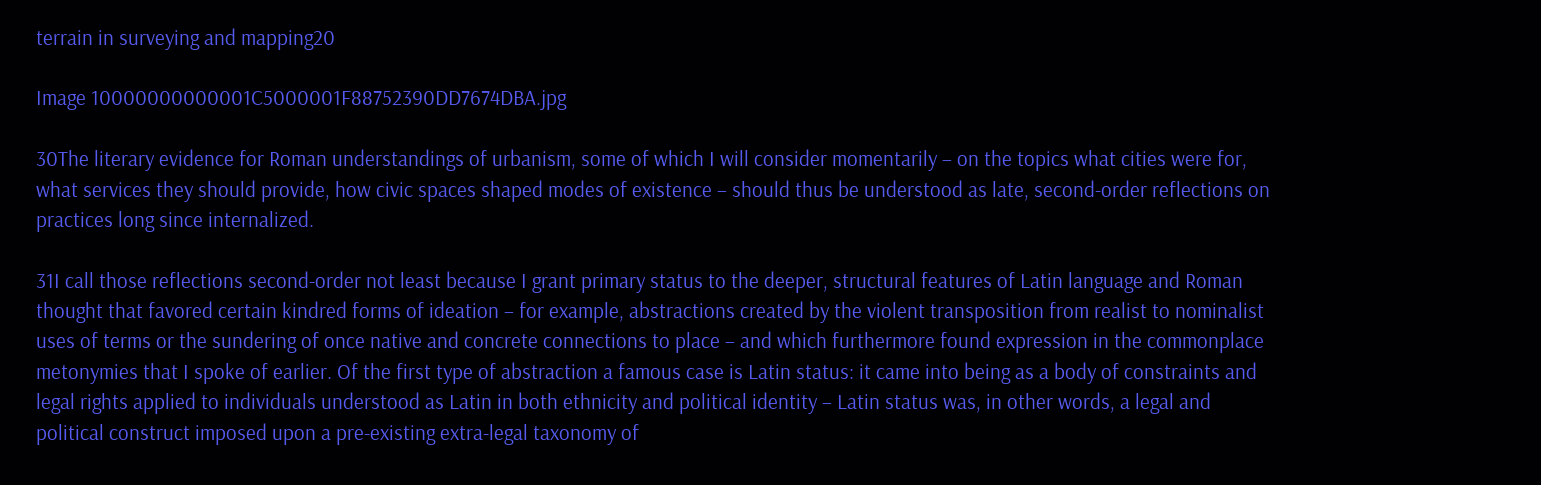terrain in surveying and mapping20

Image 10000000000001C5000001F88752390DD7674DBA.jpg

30The literary evidence for Roman understandings of urbanism, some of which I will consider momentarily – on the topics what cities were for, what services they should provide, how civic spaces shaped modes of existence – should thus be understood as late, second-order reflections on practices long since internalized.

31I call those reflections second-order not least because I grant primary status to the deeper, structural features of Latin language and Roman thought that favored certain kindred forms of ideation – for example, abstractions created by the violent transposition from realist to nominalist uses of terms or the sundering of once native and concrete connections to place – and which furthermore found expression in the commonplace metonymies that I spoke of earlier. Of the first type of abstraction a famous case is Latin status: it came into being as a body of constraints and legal rights applied to individuals understood as Latin in both ethnicity and political identity – Latin status was, in other words, a legal and political construct imposed upon a pre-existing extra-legal taxonomy of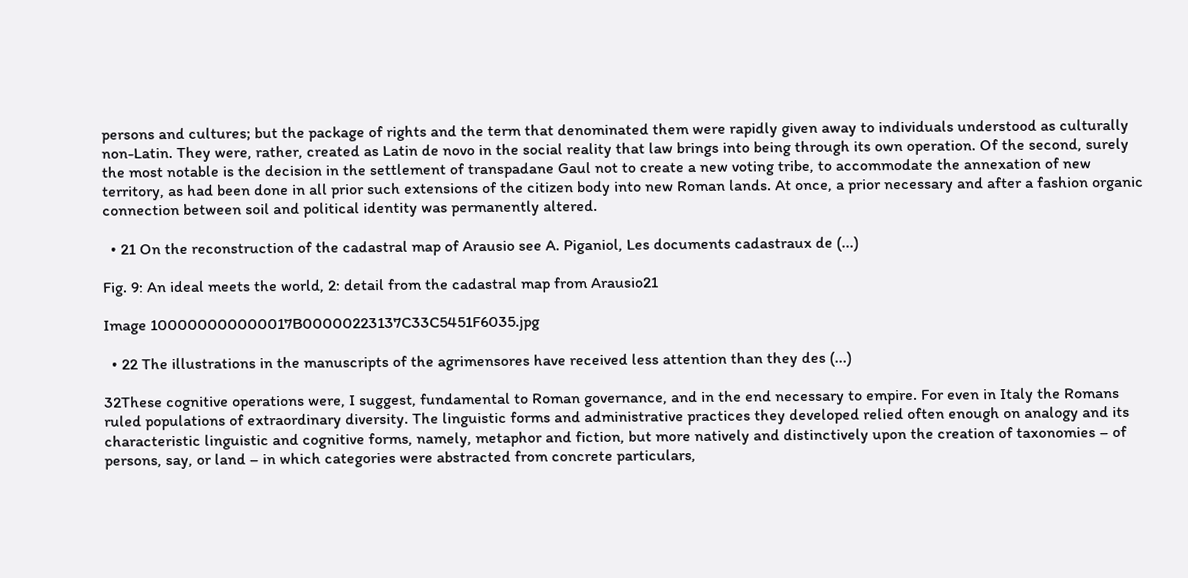persons and cultures; but the package of rights and the term that denominated them were rapidly given away to individuals understood as culturally non-Latin. They were, rather, created as Latin de novo in the social reality that law brings into being through its own operation. Of the second, surely the most notable is the decision in the settlement of transpadane Gaul not to create a new voting tribe, to accommodate the annexation of new territory, as had been done in all prior such extensions of the citizen body into new Roman lands. At once, a prior necessary and after a fashion organic connection between soil and political identity was permanently altered.

  • 21 On the reconstruction of the cadastral map of Arausio see A. Piganiol, Les documents cadastraux de (...)

Fig. 9: An ideal meets the world, 2: detail from the cadastral map from Arausio21

Image 100000000000017B00000223137C33C5451F6035.jpg

  • 22 The illustrations in the manuscripts of the agrimensores have received less attention than they des (...)

32These cognitive operations were, I suggest, fundamental to Roman governance, and in the end necessary to empire. For even in Italy the Romans ruled populations of extraordinary diversity. The linguistic forms and administrative practices they developed relied often enough on analogy and its characteristic linguistic and cognitive forms, namely, metaphor and fiction, but more natively and distinctively upon the creation of taxonomies – of persons, say, or land – in which categories were abstracted from concrete particulars,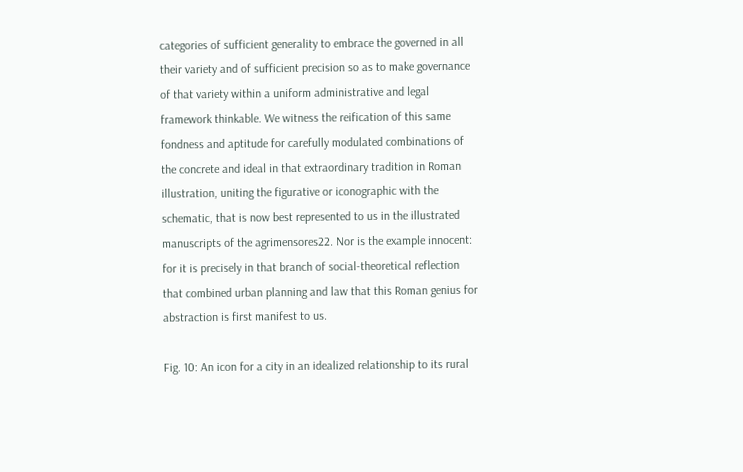categories of sufficient generality to embrace the governed in all their variety and of sufficient precision so as to make governance of that variety within a uniform administrative and legal framework thinkable. We witness the reification of this same fondness and aptitude for carefully modulated combinations of the concrete and ideal in that extraordinary tradition in Roman illustration, uniting the figurative or iconographic with the schematic, that is now best represented to us in the illustrated manuscripts of the agrimensores22. Nor is the example innocent: for it is precisely in that branch of social-theoretical reflection that combined urban planning and law that this Roman genius for abstraction is first manifest to us.

Fig. 10: An icon for a city in an idealized relationship to its rural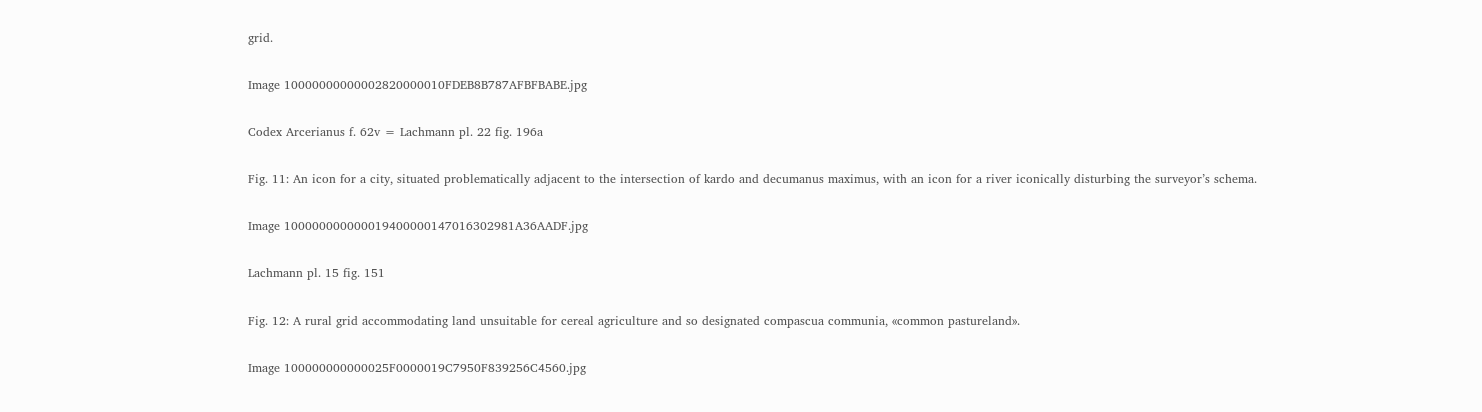grid.

Image 10000000000002820000010FDEB8B787AFBFBABE.jpg

Codex Arcerianus f. 62v = Lachmann pl. 22 fig. 196a

Fig. 11: An icon for a city, situated problematically adjacent to the intersection of kardo and decumanus maximus, with an icon for a river iconically disturbing the surveyor’s schema.

Image 100000000000019400000147016302981A36AADF.jpg

Lachmann pl. 15 fig. 151

Fig. 12: A rural grid accommodating land unsuitable for cereal agriculture and so designated compascua communia, «common pastureland».

Image 100000000000025F0000019C7950F839256C4560.jpg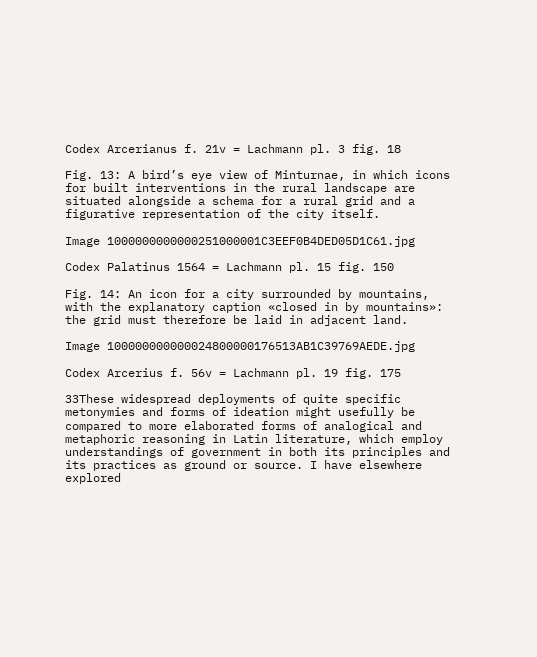Codex Arcerianus f. 21v = Lachmann pl. 3 fig. 18

Fig. 13: A bird’s eye view of Minturnae, in which icons for built interventions in the rural landscape are situated alongside a schema for a rural grid and a figurative representation of the city itself.

Image 1000000000000251000001C3EEF0B4DED05D1C61.jpg

Codex Palatinus 1564 = Lachmann pl. 15 fig. 150

Fig. 14: An icon for a city surrounded by mountains, with the explanatory caption «closed in by mountains»: the grid must therefore be laid in adjacent land.

Image 100000000000024800000176513AB1C39769AEDE.jpg

Codex Arcerius f. 56v = Lachmann pl. 19 fig. 175

33These widespread deployments of quite specific metonymies and forms of ideation might usefully be compared to more elaborated forms of analogical and metaphoric reasoning in Latin literature, which employ understandings of government in both its principles and its practices as ground or source. I have elsewhere explored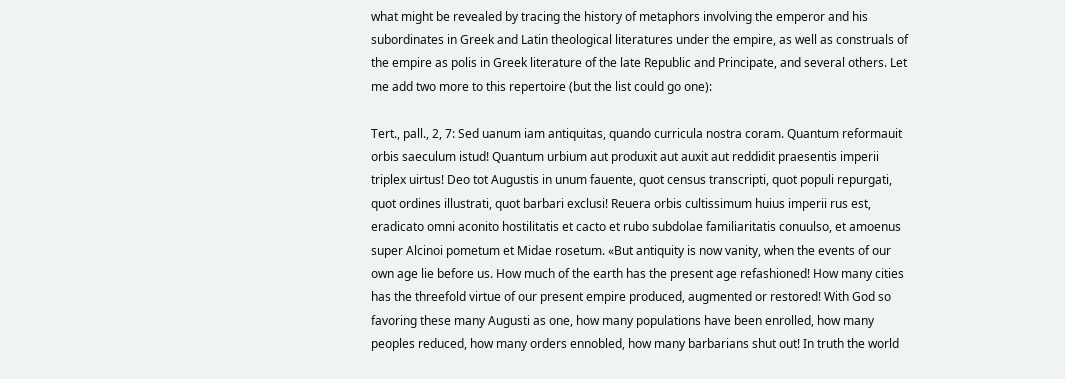what might be revealed by tracing the history of metaphors involving the emperor and his subordinates in Greek and Latin theological literatures under the empire, as well as construals of the empire as polis in Greek literature of the late Republic and Principate, and several others. Let me add two more to this repertoire (but the list could go one):

Tert., pall., 2, 7: Sed uanum iam antiquitas, quando curricula nostra coram. Quantum reformauit orbis saeculum istud! Quantum urbium aut produxit aut auxit aut reddidit praesentis imperii triplex uirtus! Deo tot Augustis in unum fauente, quot census transcripti, quot populi repurgati, quot ordines illustrati, quot barbari exclusi! Reuera orbis cultissimum huius imperii rus est, eradicato omni aconito hostilitatis et cacto et rubo subdolae familiaritatis conuulso, et amoenus super Alcinoi pometum et Midae rosetum. «But antiquity is now vanity, when the events of our own age lie before us. How much of the earth has the present age refashioned! How many cities has the threefold virtue of our present empire produced, augmented or restored! With God so favoring these many Augusti as one, how many populations have been enrolled, how many peoples reduced, how many orders ennobled, how many barbarians shut out! In truth the world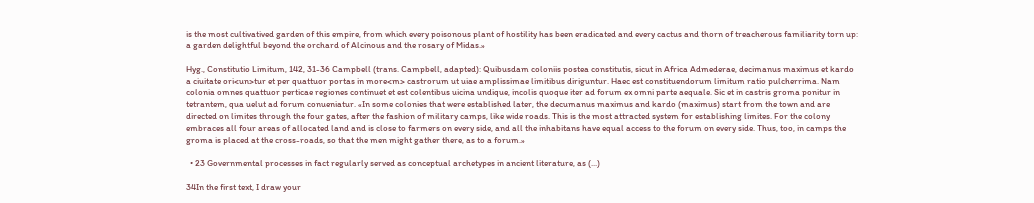is the most cultivatived garden of this empire, from which every poisonous plant of hostility has been eradicated and every cactus and thorn of treacherous familiarity torn up: a garden delightful beyond the orchard of Alcinous and the rosary of Midas.»

Hyg., Constitutio Limitum, 142, 31-36 Campbell (trans. Campbell, adapted): Quibusdam coloniis postea constitutis, sicut in Africa Admederae, decimanus maximus et kardo a ciuitate ori<un>tur et per quattuor portas in more<m> castrorum ut uiae amplissimae limitibus diriguntur. Haec est constituendorum limitum ratio pulcherrima. Nam colonia omnes quattuor perticae regiones continuet et est colentibus uicina undique, incolis quoque iter ad forum ex omni parte aequale. Sic et in castris groma ponitur in tetrantem, qua uelut ad forum conueniatur. «In some colonies that were established later, the decumanus maximus and kardo (maximus) start from the town and are directed on limites through the four gates, after the fashion of military camps, like wide roads. This is the most attracted system for establishing limites. For the colony embraces all four areas of allocated land and is close to farmers on every side, and all the inhabitans have equal access to the forum on every side. Thus, too, in camps the groma is placed at the cross-roads, so that the men might gather there, as to a forum.»

  • 23 Governmental processes in fact regularly served as conceptual archetypes in ancient literature, as (...)

34In the first text, I draw your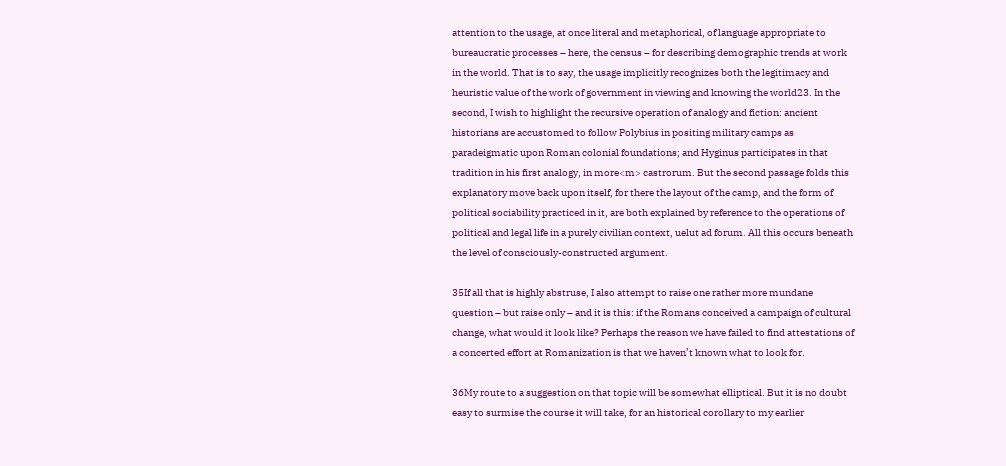attention to the usage, at once literal and metaphorical, of language appropriate to bureaucratic processes – here, the census – for describing demographic trends at work in the world. That is to say, the usage implicitly recognizes both the legitimacy and heuristic value of the work of government in viewing and knowing the world23. In the second, I wish to highlight the recursive operation of analogy and fiction: ancient historians are accustomed to follow Polybius in positing military camps as paradeigmatic upon Roman colonial foundations; and Hyginus participates in that tradition in his first analogy, in more<m> castrorum. But the second passage folds this explanatory move back upon itself, for there the layout of the camp, and the form of political sociability practiced in it, are both explained by reference to the operations of political and legal life in a purely civilian context, uelut ad forum. All this occurs beneath the level of consciously-constructed argument.

35If all that is highly abstruse, I also attempt to raise one rather more mundane question – but raise only – and it is this: if the Romans conceived a campaign of cultural change, what would it look like? Perhaps the reason we have failed to find attestations of a concerted effort at Romanization is that we haven’t known what to look for.

36My route to a suggestion on that topic will be somewhat elliptical. But it is no doubt easy to surmise the course it will take, for an historical corollary to my earlier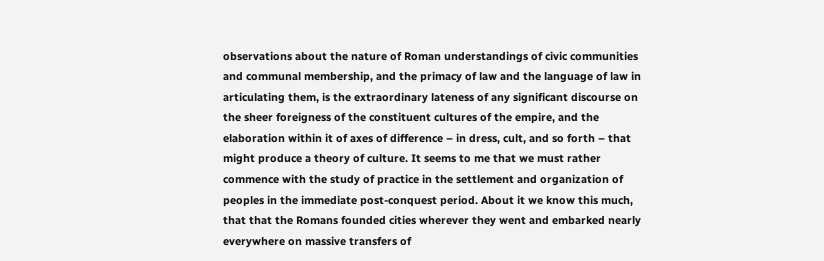observations about the nature of Roman understandings of civic communities and communal membership, and the primacy of law and the language of law in articulating them, is the extraordinary lateness of any significant discourse on the sheer foreigness of the constituent cultures of the empire, and the elaboration within it of axes of difference – in dress, cult, and so forth – that might produce a theory of culture. It seems to me that we must rather commence with the study of practice in the settlement and organization of peoples in the immediate post-conquest period. About it we know this much, that that the Romans founded cities wherever they went and embarked nearly everywhere on massive transfers of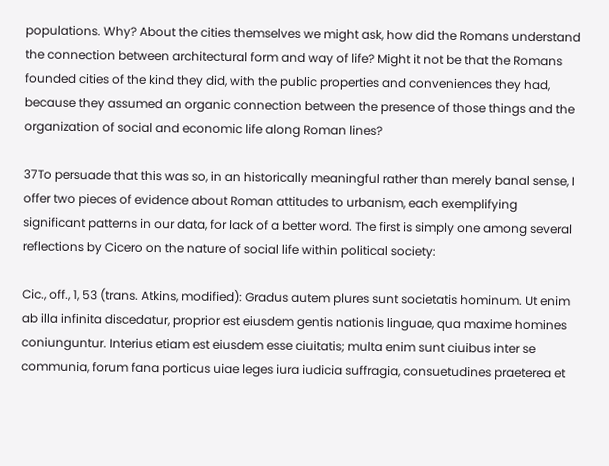populations. Why? About the cities themselves we might ask, how did the Romans understand the connection between architectural form and way of life? Might it not be that the Romans founded cities of the kind they did, with the public properties and conveniences they had, because they assumed an organic connection between the presence of those things and the organization of social and economic life along Roman lines?

37To persuade that this was so, in an historically meaningful rather than merely banal sense, I offer two pieces of evidence about Roman attitudes to urbanism, each exemplifying significant patterns in our data, for lack of a better word. The first is simply one among several reflections by Cicero on the nature of social life within political society:

Cic., off., 1, 53 (trans. Atkins, modified): Gradus autem plures sunt societatis hominum. Ut enim ab illa infinita discedatur, proprior est eiusdem gentis nationis linguae, qua maxime homines coniunguntur. Interius etiam est eiusdem esse ciuitatis; multa enim sunt ciuibus inter se communia, forum fana porticus uiae leges iura iudicia suffragia, consuetudines praeterea et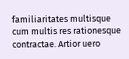familiaritates multisque cum multis res rationesque contractae. Artior uero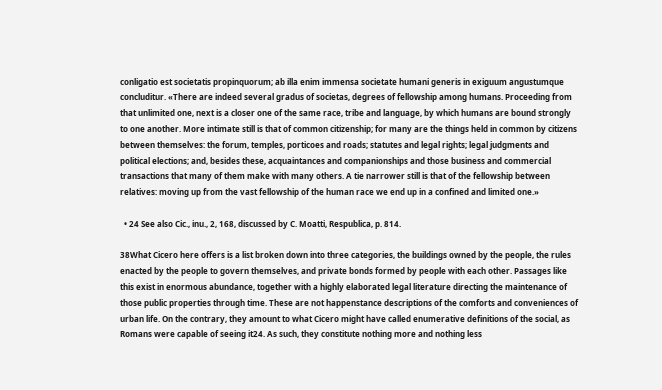conligatio est societatis propinquorum; ab illa enim immensa societate humani generis in exiguum angustumque concluditur. «There are indeed several gradus of societas, degrees of fellowship among humans. Proceeding from that unlimited one, next is a closer one of the same race, tribe and language, by which humans are bound strongly to one another. More intimate still is that of common citizenship; for many are the things held in common by citizens between themselves: the forum, temples, porticoes and roads; statutes and legal rights; legal judgments and political elections; and, besides these, acquaintances and companionships and those business and commercial transactions that many of them make with many others. A tie narrower still is that of the fellowship between relatives: moving up from the vast fellowship of the human race we end up in a confined and limited one.»

  • 24 See also Cic., inu., 2, 168, discussed by C. Moatti, Respublica, p. 814.

38What Cicero here offers is a list broken down into three categories, the buildings owned by the people, the rules enacted by the people to govern themselves, and private bonds formed by people with each other. Passages like this exist in enormous abundance, together with a highly elaborated legal literature directing the maintenance of those public properties through time. These are not happenstance descriptions of the comforts and conveniences of urban life. On the contrary, they amount to what Cicero might have called enumerative definitions of the social, as Romans were capable of seeing it24. As such, they constitute nothing more and nothing less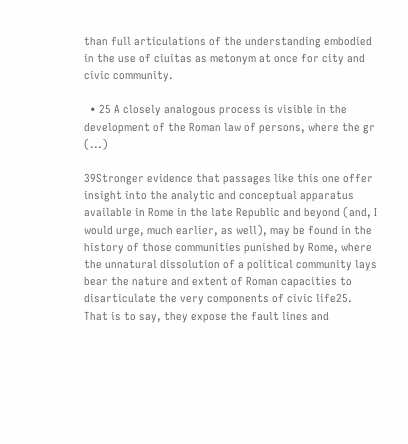than full articulations of the understanding embodied in the use of ciuitas as metonym at once for city and civic community.

  • 25 A closely analogous process is visible in the development of the Roman law of persons, where the gr (...)

39Stronger evidence that passages like this one offer insight into the analytic and conceptual apparatus available in Rome in the late Republic and beyond (and, I would urge, much earlier, as well), may be found in the history of those communities punished by Rome, where the unnatural dissolution of a political community lays bear the nature and extent of Roman capacities to disarticulate the very components of civic life25. That is to say, they expose the fault lines and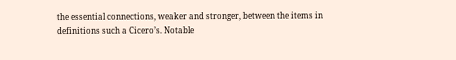the essential connections, weaker and stronger, between the items in definitions such a Cicero’s. Notable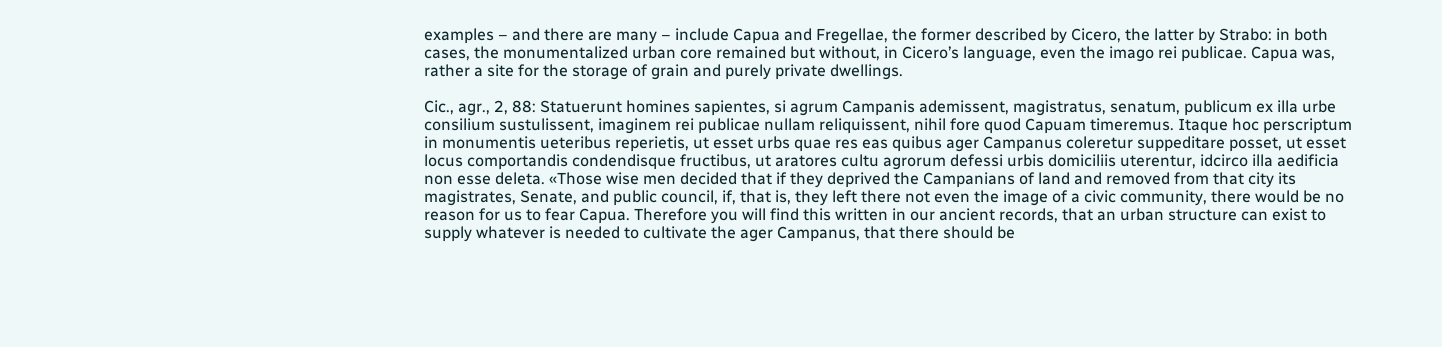examples – and there are many – include Capua and Fregellae, the former described by Cicero, the latter by Strabo: in both cases, the monumentalized urban core remained but without, in Cicero’s language, even the imago rei publicae. Capua was, rather a site for the storage of grain and purely private dwellings.

Cic., agr., 2, 88: Statuerunt homines sapientes, si agrum Campanis ademissent, magistratus, senatum, publicum ex illa urbe consilium sustulissent, imaginem rei publicae nullam reliquissent, nihil fore quod Capuam timeremus. Itaque hoc perscriptum in monumentis ueteribus reperietis, ut esset urbs quae res eas quibus ager Campanus coleretur suppeditare posset, ut esset locus comportandis condendisque fructibus, ut aratores cultu agrorum defessi urbis domiciliis uterentur, idcirco illa aedificia non esse deleta. «Those wise men decided that if they deprived the Campanians of land and removed from that city its magistrates, Senate, and public council, if, that is, they left there not even the image of a civic community, there would be no reason for us to fear Capua. Therefore you will find this written in our ancient records, that an urban structure can exist to supply whatever is needed to cultivate the ager Campanus, that there should be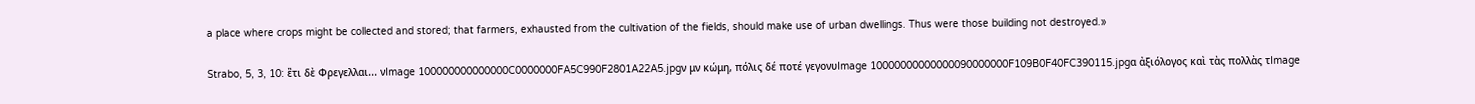a place where crops might be collected and stored; that farmers, exhausted from the cultivation of the fields, should make use of urban dwellings. Thus were those building not destroyed.»

Strabo, 5, 3, 10: ἒτι δὲ Φρεγελλαι... νImage 100000000000000C0000000FA5C990F2801A22A5.jpgν μν κώμη, πόλις δέ ποτέ γεγονυImage 10000000000000090000000F109B0F40FC390115.jpgα ἀξιόλογος καὶ τὰς πολλὰς τImage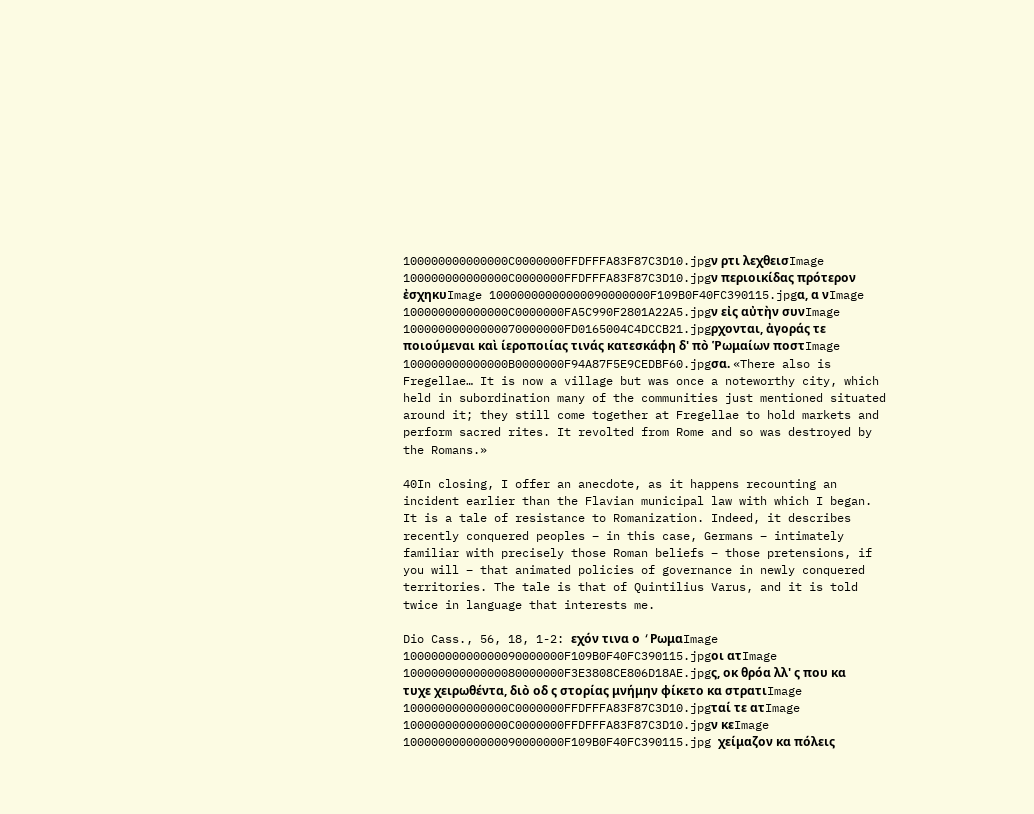100000000000000C0000000FFDFFFA83F87C3D10.jpgν ρτι λεχθεισImage 100000000000000C0000000FFDFFFA83F87C3D10.jpgν περιοικίδας πρότερον ἐσχηκυImage 10000000000000090000000F109B0F40FC390115.jpgα, α νImage 100000000000000C0000000FA5C990F2801A22A5.jpgν εἰς αὐτὴν συνImage 10000000000000070000000FD0165004C4DCCB21.jpgρχονται, ἀγοράς τε ποιούμεναι καὶ ίεροποιίας τινάς κατεσκάϕη δ' πò Ῥωμαίων ποστImage 100000000000000B0000000F94A87F5E9CEDBF60.jpgσα. «There also is Fregellae… It is now a village but was once a noteworthy city, which held in subordination many of the communities just mentioned situated around it; they still come together at Fregellae to hold markets and perform sacred rites. It revolted from Rome and so was destroyed by the Romans.»

40In closing, I offer an anecdote, as it happens recounting an incident earlier than the Flavian municipal law with which I began. It is a tale of resistance to Romanization. Indeed, it describes recently conquered peoples – in this case, Germans – intimately familiar with precisely those Roman beliefs – those pretensions, if you will – that animated policies of governance in newly conquered territories. The tale is that of Quintilius Varus, and it is told twice in language that interests me.

Dio Cass., 56, 18, 1-2: εχόν τινα ο ‘PωμαImage 10000000000000090000000F109B0F40FC390115.jpgοι ατImage 10000000000000080000000F3E3808CE806D18AE.jpgς, οκ θρόα λλ' ς που κα τυχε χειρωθέντα, διò οδ ς στορίας μνήμην ϕίκετο κα στρατιImage 100000000000000C0000000FFDFFFA83F87C3D10.jpgταί τε ατImage 100000000000000C0000000FFDFFFA83F87C3D10.jpgν κεImage 10000000000000090000000F109B0F40FC390115.jpg χείμαζον κα πόλεις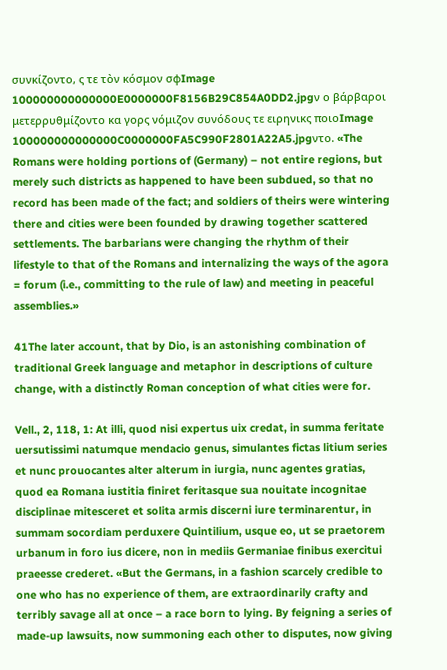συνκίζοντο, ς τε τòν κόσμον σϕImage 100000000000000E0000000F8156B29C854A0DD2.jpgν ο βάρβαροι μετερρυθμίζοντο κα γορς νόμιζον συνόδους τε ειρηνικς ποιοImage 100000000000000C0000000FA5C990F2801A22A5.jpgντο. «The Romans were holding portions of (Germany) – not entire regions, but merely such districts as happened to have been subdued, so that no record has been made of the fact; and soldiers of theirs were wintering there and cities were been founded by drawing together scattered settlements. The barbarians were changing the rhythm of their lifestyle to that of the Romans and internalizing the ways of the agora = forum (i.e., committing to the rule of law) and meeting in peaceful assemblies.»

41The later account, that by Dio, is an astonishing combination of traditional Greek language and metaphor in descriptions of culture change, with a distinctly Roman conception of what cities were for.

Vell., 2, 118, 1: At illi, quod nisi expertus uix credat, in summa feritate uersutissimi natumque mendacio genus, simulantes fictas litium series et nunc prouocantes alter alterum in iurgia, nunc agentes gratias, quod ea Romana iustitia finiret feritasque sua nouitate incognitae disciplinae mitesceret et solita armis discerni iure terminarentur, in summam socordiam perduxere Quintilium, usque eo, ut se praetorem urbanum in foro ius dicere, non in mediis Germaniae finibus exercitui praeesse crederet. «But the Germans, in a fashion scarcely credible to one who has no experience of them, are extraordinarily crafty and terribly savage all at once – a race born to lying. By feigning a series of made-up lawsuits, now summoning each other to disputes, now giving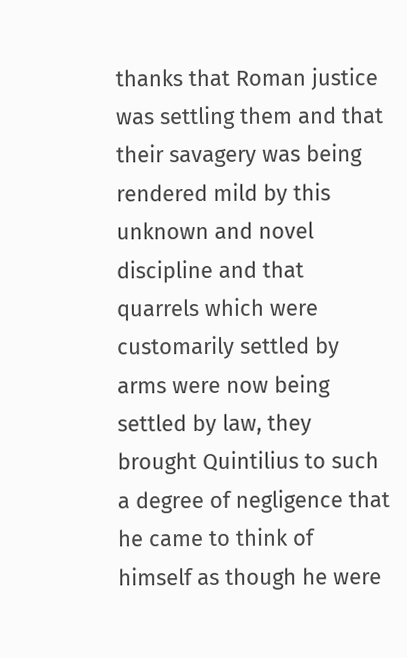thanks that Roman justice was settling them and that their savagery was being rendered mild by this unknown and novel discipline and that quarrels which were customarily settled by arms were now being settled by law, they brought Quintilius to such a degree of negligence that he came to think of himself as though he were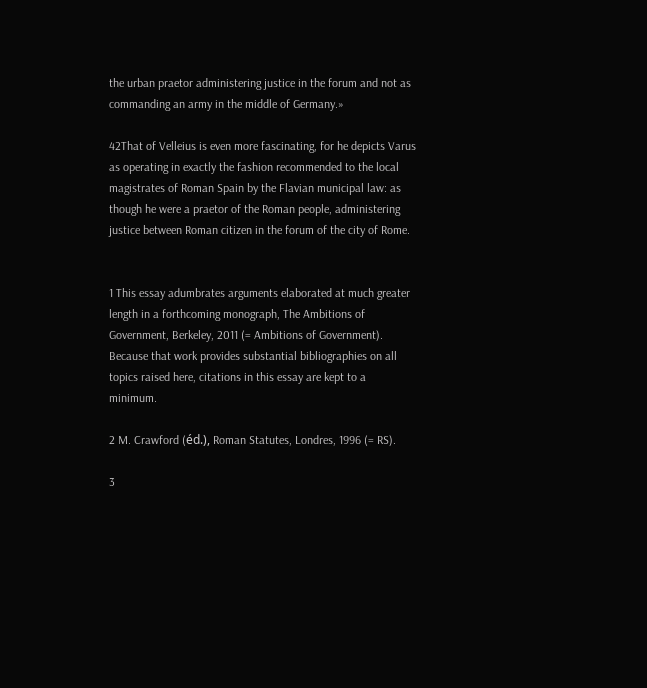the urban praetor administering justice in the forum and not as commanding an army in the middle of Germany.»

42That of Velleius is even more fascinating, for he depicts Varus as operating in exactly the fashion recommended to the local magistrates of Roman Spain by the Flavian municipal law: as though he were a praetor of the Roman people, administering justice between Roman citizen in the forum of the city of Rome.


1 This essay adumbrates arguments elaborated at much greater length in a forthcoming monograph, The Ambitions of Government, Berkeley, 2011 (= Ambitions of Government). Because that work provides substantial bibliographies on all topics raised here, citations in this essay are kept to a minimum.

2 M. Crawford (éd.), Roman Statutes, Londres, 1996 (= RS).

3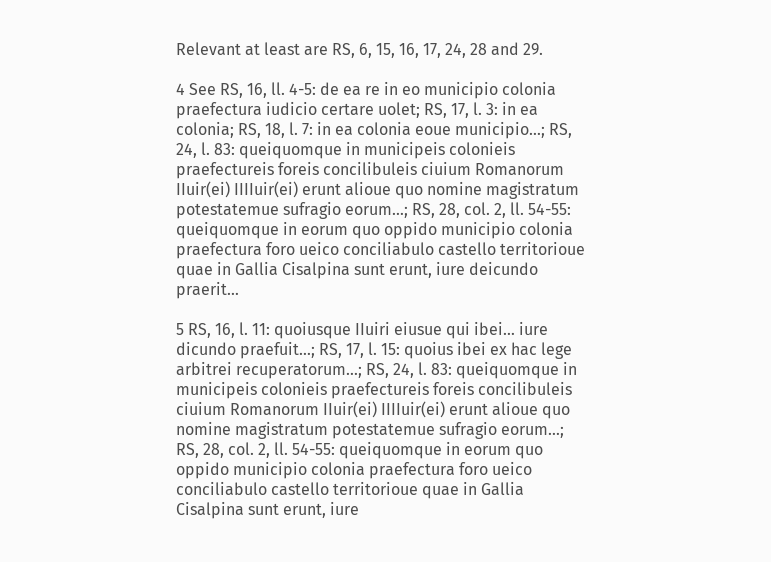Relevant at least are RS, 6, 15, 16, 17, 24, 28 and 29.

4 See RS, 16, ll. 4-5: de ea re in eo municipio colonia praefectura iudicio certare uolet; RS, 17, l. 3: in ea colonia; RS, 18, l. 7: in ea colonia eoue municipio…; RS, 24, l. 83: queiquomque in municipeis colonieis praefectureis foreis concilibuleis ciuium Romanorum IIuir(ei) IIIIuir(ei) erunt alioue quo nomine magistratum potestatemue sufragio eorum…; RS, 28, col. 2, ll. 54-55: queiquomque in eorum quo oppido municipio colonia praefectura foro ueico conciliabulo castello territorioue quae in Gallia Cisalpina sunt erunt, iure deicundo praerit…

5 RS, 16, l. 11: quoiusque IIuiri eiusue qui ibei… iure dicundo praefuit…; RS, 17, l. 15: quoius ibei ex hac lege arbitrei recuperatorum…; RS, 24, l. 83: queiquomque in municipeis colonieis praefectureis foreis concilibuleis ciuium Romanorum IIuir(ei) IIIIuir(ei) erunt alioue quo nomine magistratum potestatemue sufragio eorum…; RS, 28, col. 2, ll. 54-55: queiquomque in eorum quo oppido municipio colonia praefectura foro ueico conciliabulo castello territorioue quae in Gallia Cisalpina sunt erunt, iure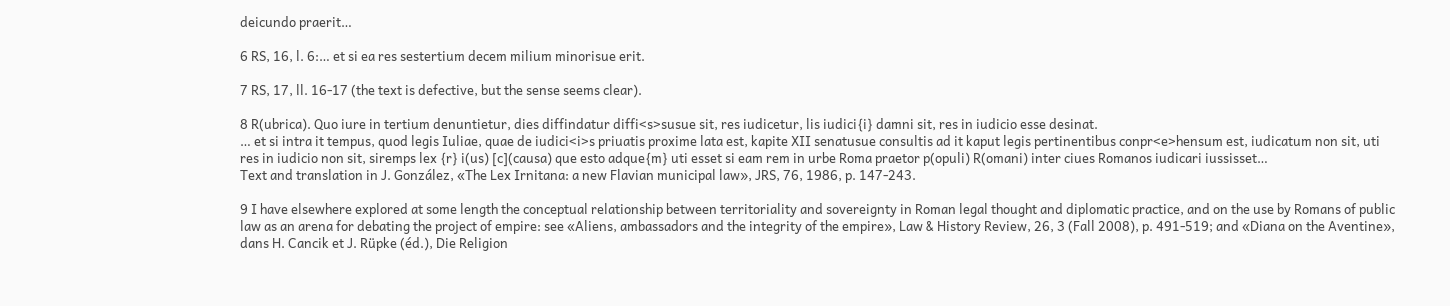deicundo praerit…

6 RS, 16, l. 6:… et si ea res sestertium decem milium minorisue erit.

7 RS, 17, ll. 16-17 (the text is defective, but the sense seems clear).

8 R(ubrica). Quo iure in tertium denuntietur, dies diffindatur diffi<s>susue sit, res iudicetur, lis iudici{i} damni sit, res in iudicio esse desinat.
… et si intra it tempus, quod legis Iuliae, quae de iudici<i>s priuatis proxime lata est, kapite XII senatusue consultis ad it kaput legis pertinentibus conpr<e>hensum est, iudicatum non sit, uti res in iudicio non sit, siremps lex {r} i(us) [c](causa) que esto adque{m} uti esset si eam rem in urbe Roma praetor p(opuli) R(omani) inter ciues Romanos iudicari iussisset…
Text and translation in J. González, «The Lex Irnitana: a new Flavian municipal law», JRS, 76, 1986, p. 147-243.

9 I have elsewhere explored at some length the conceptual relationship between territoriality and sovereignty in Roman legal thought and diplomatic practice, and on the use by Romans of public law as an arena for debating the project of empire: see «Aliens, ambassadors and the integrity of the empire», Law & History Review, 26, 3 (Fall 2008), p. 491-519; and «Diana on the Aventine», dans H. Cancik et J. Rüpke (éd.), Die Religion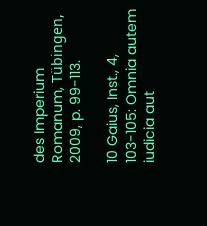des Imperium Romanum, Tübingen, 2009, p. 99-113.

10 Gaius, Inst., 4, 103-105: Omnia autem iudicia aut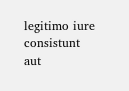legitimo iure consistunt aut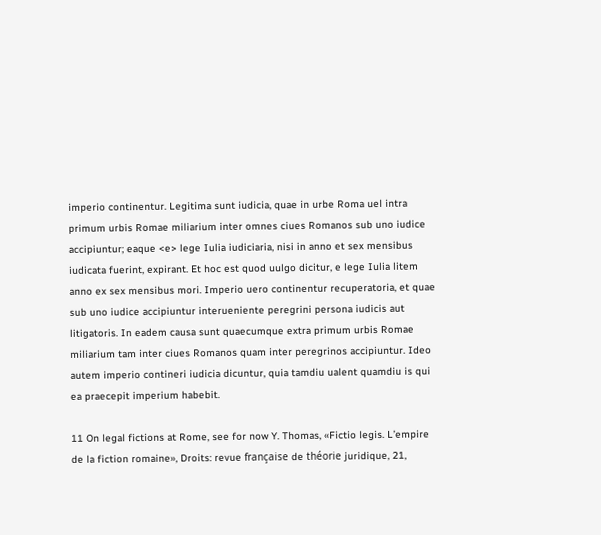imperio continentur. Legitima sunt iudicia, quae in urbe Roma uel intra primum urbis Romae miliarium inter omnes ciues Romanos sub uno iudice accipiuntur; eaque <e> lege Iulia iudiciaria, nisi in anno et sex mensibus iudicata fuerint, expirant. Et hoc est quod uulgo dicitur, e lege Iulia litem anno ex sex mensibus mori. Imperio uero continentur recuperatoria, et quae sub uno iudice accipiuntur interueniente peregrini persona iudicis aut litigatoris. In eadem causa sunt quaecumque extra primum urbis Romae miliarium tam inter ciues Romanos quam inter peregrinos accipiuntur. Ideo autem imperio contineri iudicia dicuntur, quia tamdiu ualent quamdiu is qui ea praecepit imperium habebit.

11 On legal fictions at Rome, see for now Y. Thomas, «Fictio legis. L’empire de la fiction romaine», Droits: revue française de théorie juridique, 21,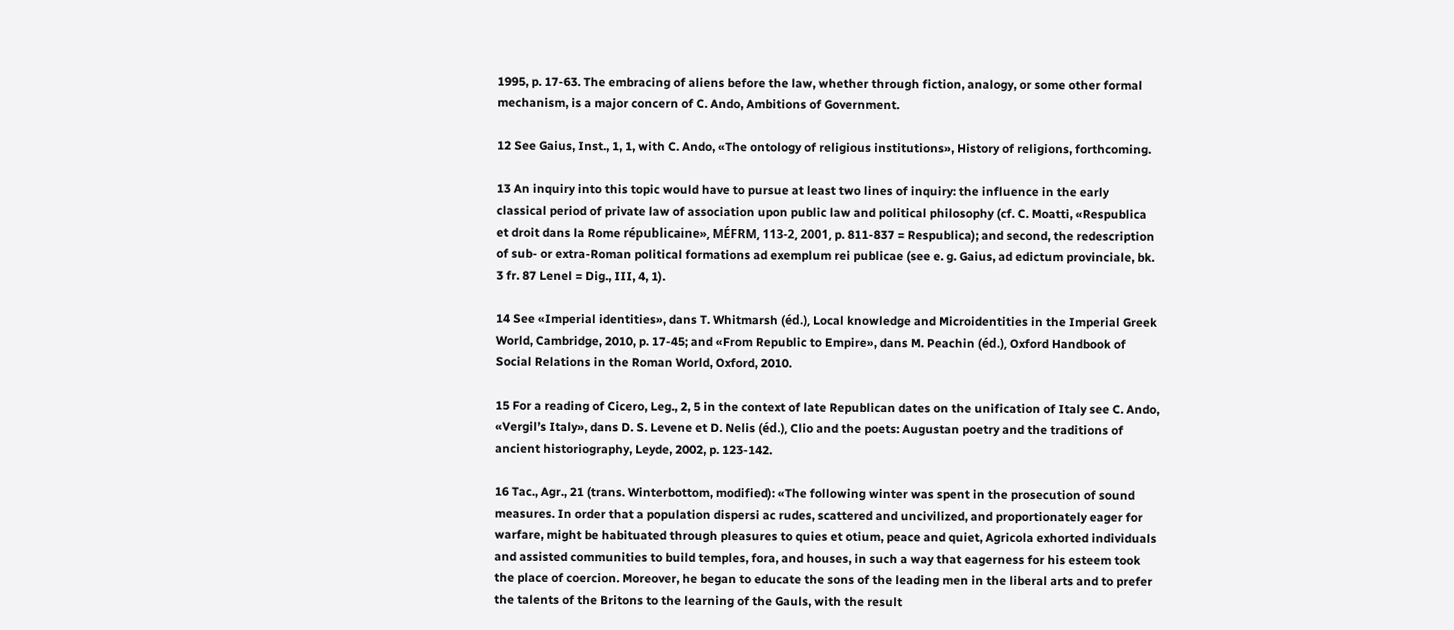1995, p. 17-63. The embracing of aliens before the law, whether through fiction, analogy, or some other formal mechanism, is a major concern of C. Ando, Ambitions of Government.

12 See Gaius, Inst., 1, 1, with C. Ando, «The ontology of religious institutions», History of religions, forthcoming.

13 An inquiry into this topic would have to pursue at least two lines of inquiry: the influence in the early classical period of private law of association upon public law and political philosophy (cf. C. Moatti, «Respublica et droit dans la Rome républicaine», MÉFRM, 113-2, 2001, p. 811-837 = Respublica); and second, the redescription of sub- or extra-Roman political formations ad exemplum rei publicae (see e. g. Gaius, ad edictum provinciale, bk. 3 fr. 87 Lenel = Dig., III, 4, 1).

14 See «Imperial identities», dans T. Whitmarsh (éd.), Local knowledge and Microidentities in the Imperial Greek World, Cambridge, 2010, p. 17-45; and «From Republic to Empire», dans M. Peachin (éd.), Oxford Handbook of Social Relations in the Roman World, Oxford, 2010.

15 For a reading of Cicero, Leg., 2, 5 in the context of late Republican dates on the unification of Italy see C. Ando, «Vergil’s Italy», dans D. S. Levene et D. Nelis (éd.), Clio and the poets: Augustan poetry and the traditions of ancient historiography, Leyde, 2002, p. 123-142.

16 Tac., Agr., 21 (trans. Winterbottom, modified): «The following winter was spent in the prosecution of sound measures. In order that a population dispersi ac rudes, scattered and uncivilized, and proportionately eager for warfare, might be habituated through pleasures to quies et otium, peace and quiet, Agricola exhorted individuals and assisted communities to build temples, fora, and houses, in such a way that eagerness for his esteem took the place of coercion. Moreover, he began to educate the sons of the leading men in the liberal arts and to prefer the talents of the Britons to the learning of the Gauls, with the result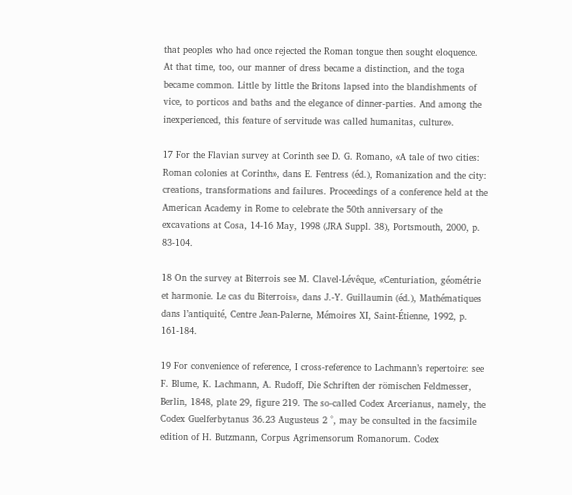that peoples who had once rejected the Roman tongue then sought eloquence. At that time, too, our manner of dress became a distinction, and the toga became common. Little by little the Britons lapsed into the blandishments of vice, to porticos and baths and the elegance of dinner-parties. And among the inexperienced, this feature of servitude was called humanitas, culture».

17 For the Flavian survey at Corinth see D. G. Romano, «A tale of two cities: Roman colonies at Corinth», dans E. Fentress (éd.), Romanization and the city: creations, transformations and failures. Proceedings of a conference held at the American Academy in Rome to celebrate the 50th anniversary of the excavations at Cosa, 14-16 May, 1998 (JRA Suppl. 38), Portsmouth, 2000, p. 83-104.

18 On the survey at Biterrois see M. Clavel-Lévêque, «Centuriation, géométrie et harmonie. Le cas du Biterrois», dans J.-Y. Guillaumin (éd.), Mathématiques dans l’antiquité, Centre Jean-Palerne, Mémoires XI, Saint-Étienne, 1992, p. 161-184.

19 For convenience of reference, I cross-reference to Lachmann’s repertoire: see F. Blume, K. Lachmann, A. Rudoff, Die Schriften der römischen Feldmesser, Berlin, 1848, plate 29, figure 219. The so-called Codex Arcerianus, namely, the Codex Guelferbytanus 36.23 Augusteus 2 °, may be consulted in the facsimile edition of H. Butzmann, Corpus Agrimensorum Romanorum. Codex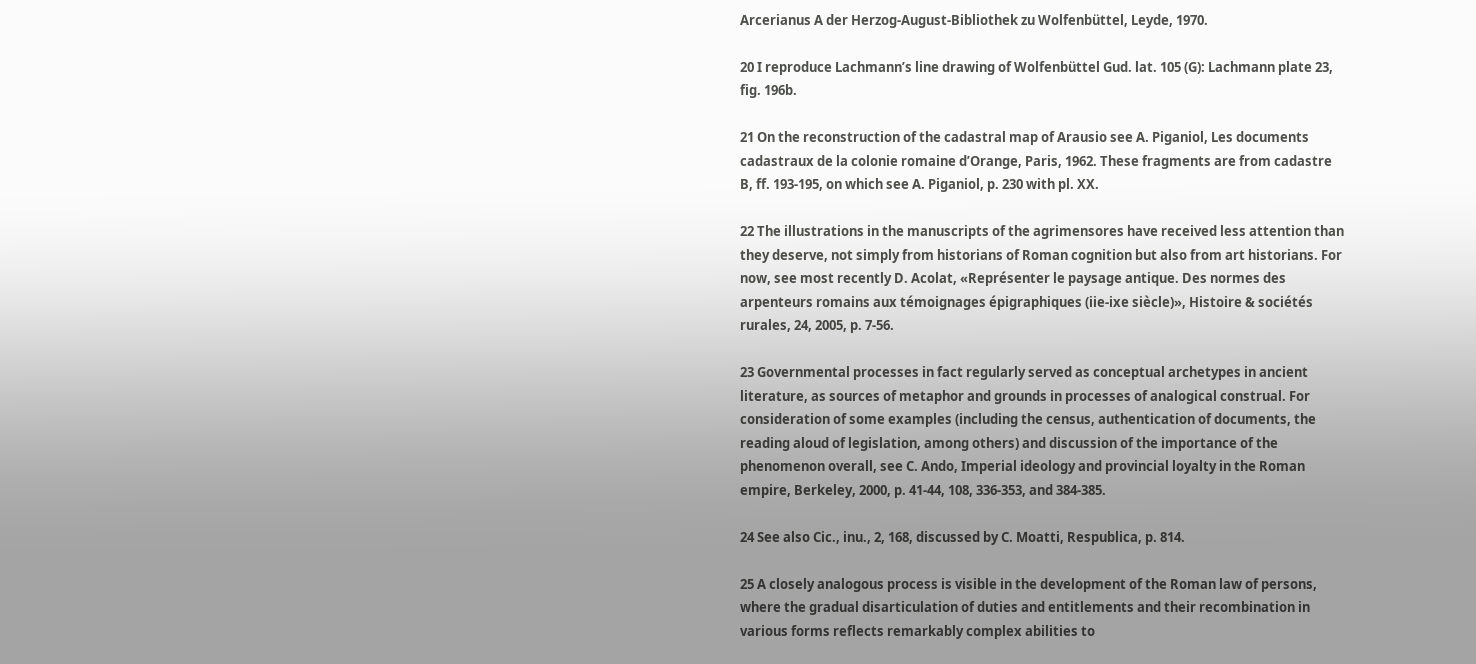Arcerianus A der Herzog-August-Bibliothek zu Wolfenbüttel, Leyde, 1970.

20 I reproduce Lachmann’s line drawing of Wolfenbüttel Gud. lat. 105 (G): Lachmann plate 23, fig. 196b.

21 On the reconstruction of the cadastral map of Arausio see A. Piganiol, Les documents cadastraux de la colonie romaine d’Orange, Paris, 1962. These fragments are from cadastre B, ff. 193-195, on which see A. Piganiol, p. 230 with pl. XX.

22 The illustrations in the manuscripts of the agrimensores have received less attention than they deserve, not simply from historians of Roman cognition but also from art historians. For now, see most recently D. Acolat, «Représenter le paysage antique. Des normes des arpenteurs romains aux témoignages épigraphiques (iie-ixe siècle)», Histoire & sociétés rurales, 24, 2005, p. 7-56.

23 Governmental processes in fact regularly served as conceptual archetypes in ancient literature, as sources of metaphor and grounds in processes of analogical construal. For consideration of some examples (including the census, authentication of documents, the reading aloud of legislation, among others) and discussion of the importance of the phenomenon overall, see C. Ando, Imperial ideology and provincial loyalty in the Roman empire, Berkeley, 2000, p. 41-44, 108, 336-353, and 384-385.

24 See also Cic., inu., 2, 168, discussed by C. Moatti, Respublica, p. 814.

25 A closely analogous process is visible in the development of the Roman law of persons, where the gradual disarticulation of duties and entitlements and their recombination in various forms reflects remarkably complex abilities to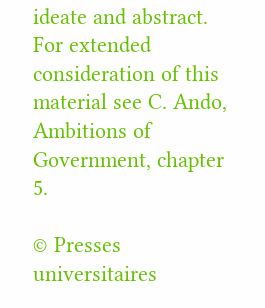ideate and abstract. For extended consideration of this material see C. Ando, Ambitions of Government, chapter 5.

© Presses universitaires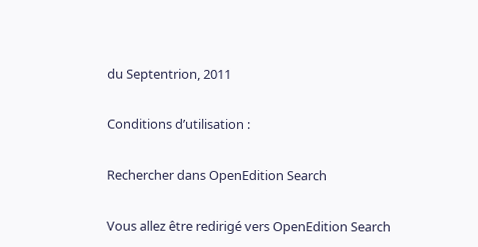du Septentrion, 2011

Conditions d’utilisation :

Rechercher dans OpenEdition Search

Vous allez être redirigé vers OpenEdition Search